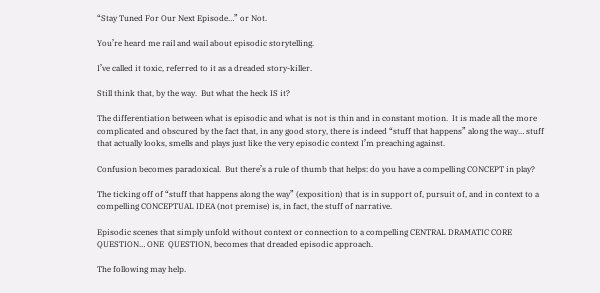“Stay Tuned For Our Next Episode…” or Not.

You’re heard me rail and wail about episodic storytelling.

I’ve called it toxic, referred to it as a dreaded story-killer.

Still think that, by the way.  But what the heck IS it?

The differentiation between what is episodic and what is not is thin and in constant motion.  It is made all the more complicated and obscured by the fact that, in any good story, there is indeed “stuff that happens” along the way… stuff that actually looks, smells and plays just like the very episodic context I’m preaching against.

Confusion becomes paradoxical.  But there’s a rule of thumb that helps: do you have a compelling CONCEPT in play?

The ticking off of “stuff that happens along the way” (exposition) that is in support of, pursuit of, and in context to a compelling CONCEPTUAL IDEA (not premise) is, in fact, the stuff of narrative.

Episodic scenes that simply unfold without context or connection to a compelling CENTRAL DRAMATIC CORE QUESTION… ONE  QUESTION, becomes that dreaded episodic approach.

The following may help.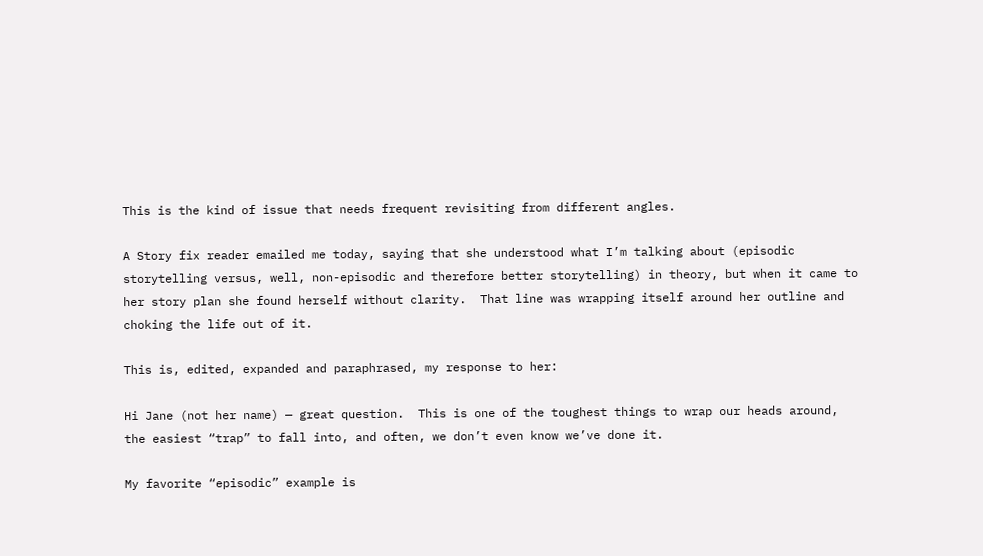This is the kind of issue that needs frequent revisiting from different angles.

A Story fix reader emailed me today, saying that she understood what I’m talking about (episodic storytelling versus, well, non-episodic and therefore better storytelling) in theory, but when it came to her story plan she found herself without clarity.  That line was wrapping itself around her outline and choking the life out of it.

This is, edited, expanded and paraphrased, my response to her:

Hi Jane (not her name) — great question.  This is one of the toughest things to wrap our heads around, the easiest “trap” to fall into, and often, we don’t even know we’ve done it.

My favorite “episodic” example is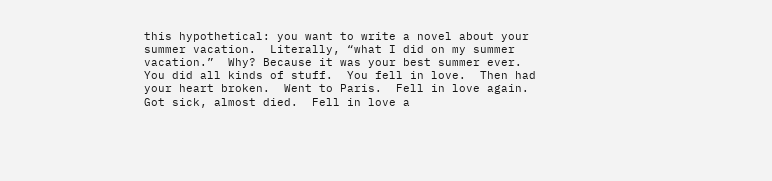this hypothetical: you want to write a novel about your summer vacation.  Literally, “what I did on my summer vacation.”  Why? Because it was your best summer ever.  You did all kinds of stuff.  You fell in love.  Then had your heart broken.  Went to Paris.  Fell in love again.  Got sick, almost died.  Fell in love a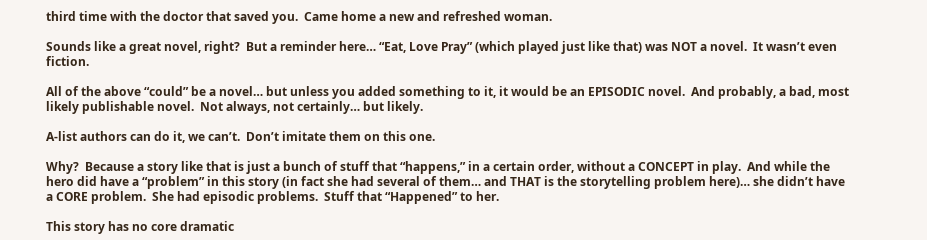third time with the doctor that saved you.  Came home a new and refreshed woman.

Sounds like a great novel, right?  But a reminder here… “Eat, Love Pray” (which played just like that) was NOT a novel.  It wasn’t even fiction.

All of the above “could” be a novel… but unless you added something to it, it would be an EPISODIC novel.  And probably, a bad, most likely publishable novel.  Not always, not certainly… but likely.

A-list authors can do it, we can’t.  Don’t imitate them on this one.

Why?  Because a story like that is just a bunch of stuff that “happens,” in a certain order, without a CONCEPT in play.  And while the hero did have a “problem” in this story (in fact she had several of them… and THAT is the storytelling problem here)… she didn’t have a CORE problem.  She had episodic problems.  Stuff that “Happened” to her.

This story has no core dramatic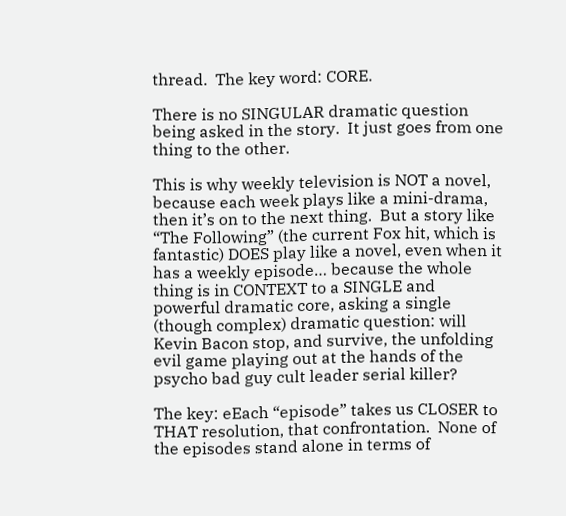thread.  The key word: CORE.

There is no SINGULAR dramatic question being asked in the story.  It just goes from one thing to the other.

This is why weekly television is NOT a novel, because each week plays like a mini-drama, then it’s on to the next thing.  But a story like “The Following” (the current Fox hit, which is fantastic) DOES play like a novel, even when it has a weekly episode… because the whole thing is in CONTEXT to a SINGLE and powerful dramatic core, asking a single (though complex) dramatic question: will Kevin Bacon stop, and survive, the unfolding evil game playing out at the hands of the psycho bad guy cult leader serial killer?

The key: eEach “episode” takes us CLOSER to THAT resolution, that confrontation.  None of the episodes stand alone in terms of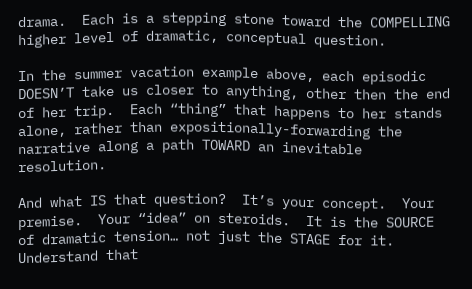drama.  Each is a stepping stone toward the COMPELLING higher level of dramatic, conceptual question.

In the summer vacation example above, each episodic DOESN’T take us closer to anything, other then the end of her trip.  Each “thing” that happens to her stands alone, rather than expositionally-forwarding the narrative along a path TOWARD an inevitable resolution.

And what IS that question?  It’s your concept.  Your premise.  Your “idea” on steroids.  It is the SOURCE of dramatic tension… not just the STAGE for it.  Understand that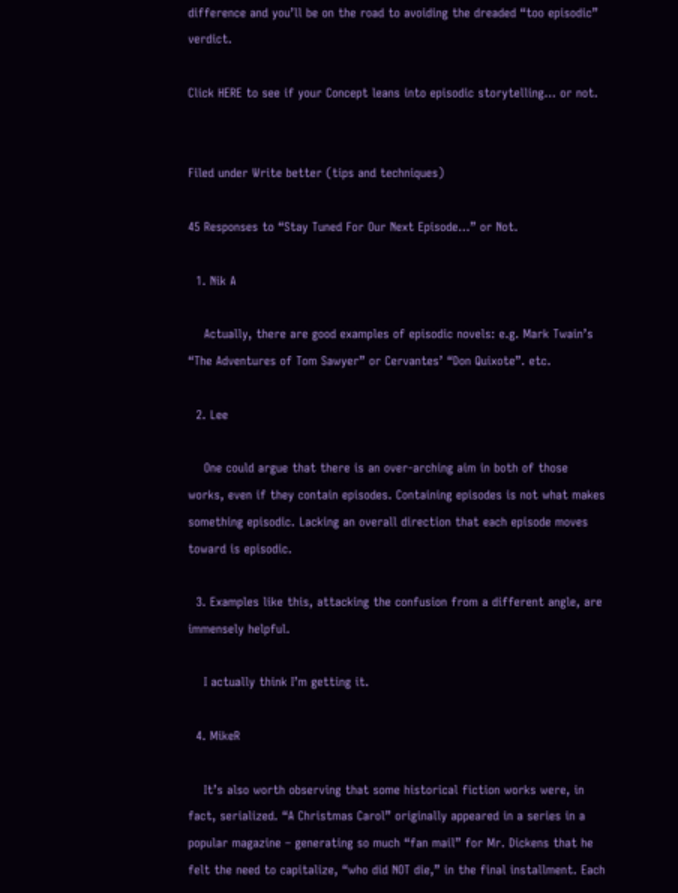difference and you’ll be on the road to avoiding the dreaded “too episodic” verdict.

Click HERE to see if your Concept leans into episodic storytelling… or not.


Filed under Write better (tips and techniques)

45 Responses to “Stay Tuned For Our Next Episode…” or Not.

  1. Nik A

    Actually, there are good examples of episodic novels: e.g. Mark Twain’s “The Adventures of Tom Sawyer” or Cervantes’ “Don Quixote”. etc.

  2. Lee

    One could argue that there is an over-arching aim in both of those works, even if they contain episodes. Containing episodes is not what makes something episodic. Lacking an overall direction that each episode moves toward is episodic.

  3. Examples like this, attacking the confusion from a different angle, are immensely helpful.

    I actually think I’m getting it.

  4. MikeR

    It’s also worth observing that some historical fiction works were, in fact, serialized. “A Christmas Carol” originally appeared in a series in a popular magazine – generating so much “fan mail” for Mr. Dickens that he felt the need to capitalize, “who did NOT die,” in the final installment. Each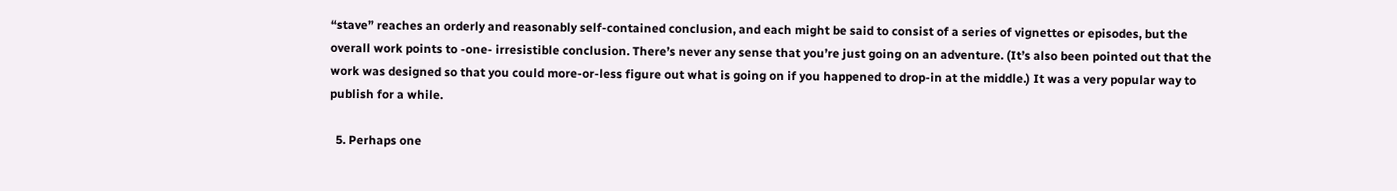“stave” reaches an orderly and reasonably self-contained conclusion, and each might be said to consist of a series of vignettes or episodes, but the overall work points to -one- irresistible conclusion. There’s never any sense that you’re just going on an adventure. (It’s also been pointed out that the work was designed so that you could more-or-less figure out what is going on if you happened to drop-in at the middle.) It was a very popular way to publish for a while.

  5. Perhaps one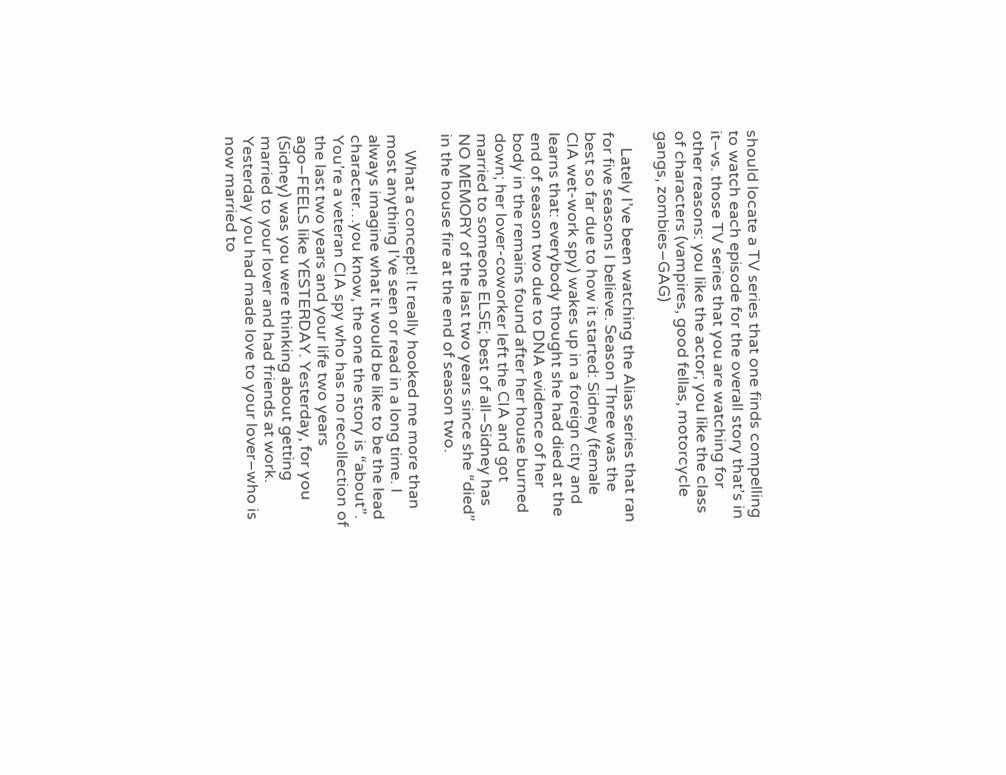should locate a TV series that one finds compelling to watch each episode for the overall story that’s in it–vs. those TV series that you are watching for other reasons: you like the actor; you like the class of characters (vampires, good fellas, motorcycle gangs, zombies–GAG)

    Lately I’ve been watching the Alias series that ran for five seasons I believe. Season Three was the best so far due to how it started: Sidney (female CIA wet-work spy) wakes up in a foreign city and learns that: everybody thought she had died at the end of season two due to DNA evidence of her body in the remains found after her house burned down; her lover-coworker left the CIA and got married to someone ELSE; best of all–Sidney has NO MEMORY of the last two years since she “died” in the house fire at the end of season two.

    What a concept! It really hooked me more than most anything I’ve seen or read in a long time. I always imagine what it would be like to be the lead character…you know, the one the story is “about”. You’re a veteran CIA spy who has no recollection of the last two years and your life two years ago–FEELS like YESTERDAY. Yesterday, for you (Sidney) was you were thinking about getting married to your lover and had friends at work. Yesterday you had made love to your lover–who is now married to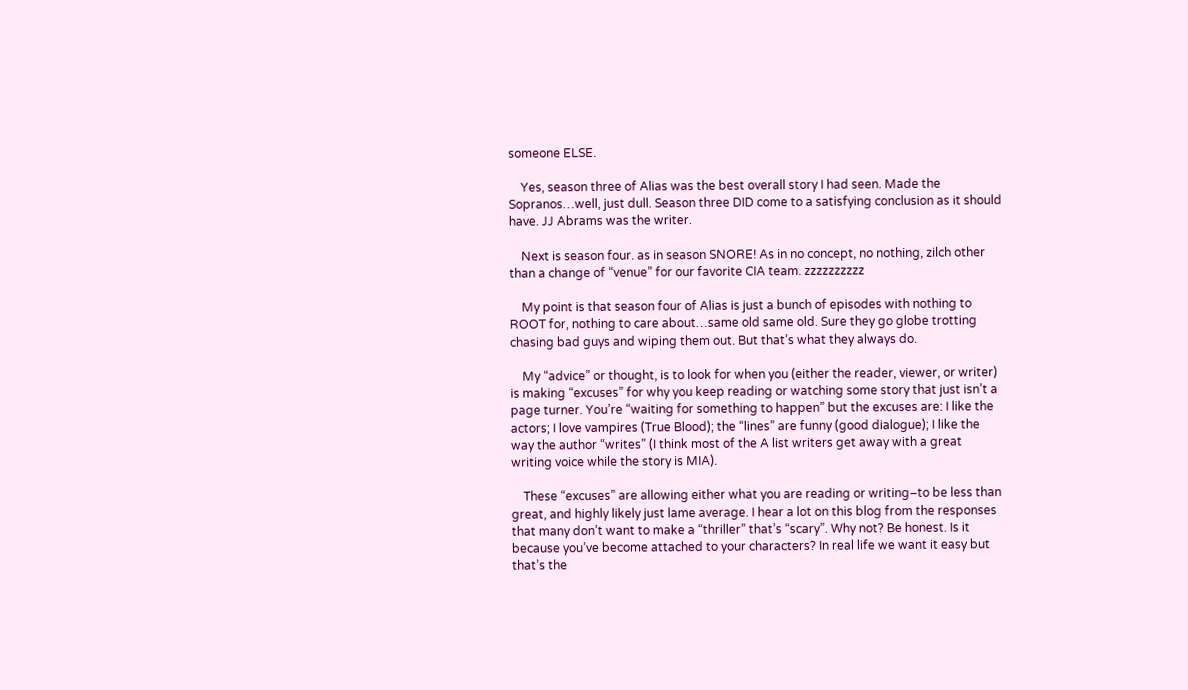someone ELSE.

    Yes, season three of Alias was the best overall story I had seen. Made the Sopranos…well, just dull. Season three DID come to a satisfying conclusion as it should have. JJ Abrams was the writer.

    Next is season four. as in season SNORE! As in no concept, no nothing, zilch other than a change of “venue” for our favorite CIA team. zzzzzzzzzz

    My point is that season four of Alias is just a bunch of episodes with nothing to ROOT for, nothing to care about…same old same old. Sure they go globe trotting chasing bad guys and wiping them out. But that’s what they always do.

    My “advice” or thought, is to look for when you (either the reader, viewer, or writer) is making “excuses” for why you keep reading or watching some story that just isn’t a page turner. You’re “waiting for something to happen” but the excuses are: I like the actors; I love vampires (True Blood); the “lines” are funny (good dialogue); I like the way the author “writes” (I think most of the A list writers get away with a great writing voice while the story is MIA).

    These “excuses” are allowing either what you are reading or writing–to be less than great, and highly likely just lame average. I hear a lot on this blog from the responses that many don’t want to make a “thriller” that’s “scary”. Why not? Be honest. Is it because you’ve become attached to your characters? In real life we want it easy but that’s the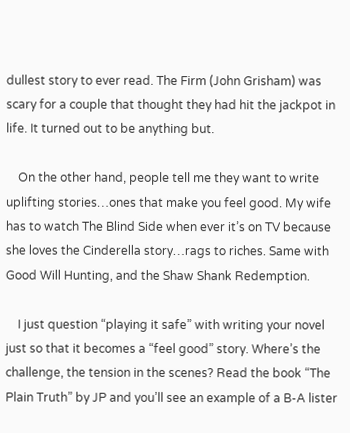dullest story to ever read. The Firm (John Grisham) was scary for a couple that thought they had hit the jackpot in life. It turned out to be anything but.

    On the other hand, people tell me they want to write uplifting stories…ones that make you feel good. My wife has to watch The Blind Side when ever it’s on TV because she loves the Cinderella story…rags to riches. Same with Good Will Hunting, and the Shaw Shank Redemption.

    I just question “playing it safe” with writing your novel just so that it becomes a “feel good” story. Where’s the challenge, the tension in the scenes? Read the book “The Plain Truth” by JP and you’ll see an example of a B-A lister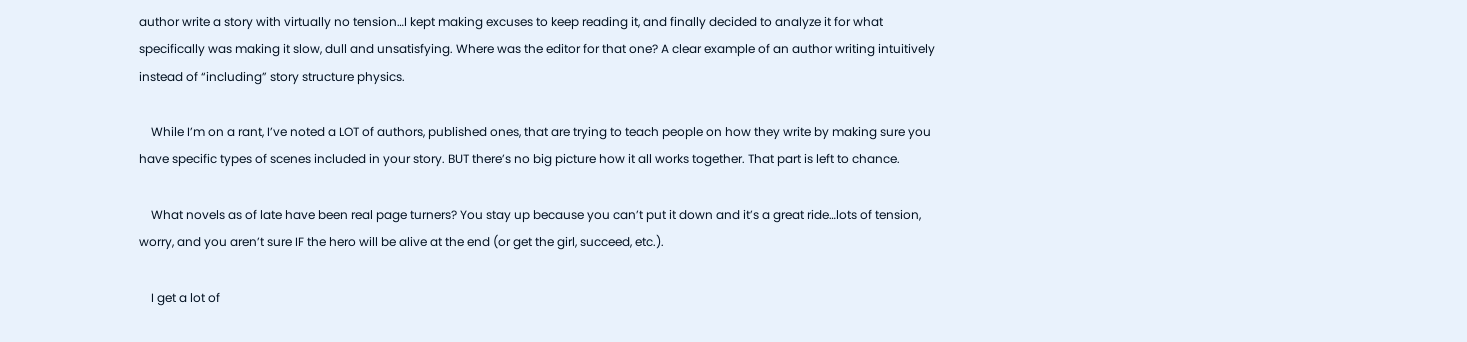author write a story with virtually no tension…I kept making excuses to keep reading it, and finally decided to analyze it for what specifically was making it slow, dull and unsatisfying. Where was the editor for that one? A clear example of an author writing intuitively instead of “including” story structure physics.

    While I’m on a rant, I’ve noted a LOT of authors, published ones, that are trying to teach people on how they write by making sure you have specific types of scenes included in your story. BUT there’s no big picture how it all works together. That part is left to chance.

    What novels as of late have been real page turners? You stay up because you can’t put it down and it’s a great ride…lots of tension, worry, and you aren’t sure IF the hero will be alive at the end (or get the girl, succeed, etc.).

    I get a lot of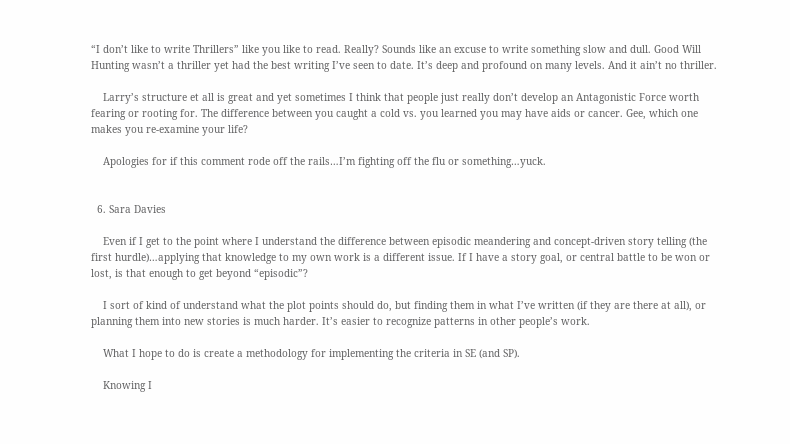“I don’t like to write Thrillers” like you like to read. Really? Sounds like an excuse to write something slow and dull. Good Will Hunting wasn’t a thriller yet had the best writing I’ve seen to date. It’s deep and profound on many levels. And it ain’t no thriller.

    Larry’s structure et all is great and yet sometimes I think that people just really don’t develop an Antagonistic Force worth fearing or rooting for. The difference between you caught a cold vs. you learned you may have aids or cancer. Gee, which one makes you re-examine your life?

    Apologies for if this comment rode off the rails…I’m fighting off the flu or something…yuck.


  6. Sara Davies

    Even if I get to the point where I understand the difference between episodic meandering and concept-driven story telling (the first hurdle)…applying that knowledge to my own work is a different issue. If I have a story goal, or central battle to be won or lost, is that enough to get beyond “episodic”?

    I sort of kind of understand what the plot points should do, but finding them in what I’ve written (if they are there at all), or planning them into new stories is much harder. It’s easier to recognize patterns in other people’s work.

    What I hope to do is create a methodology for implementing the criteria in SE (and SP).

    Knowing I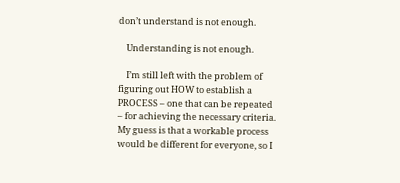don’t understand is not enough.

    Understanding is not enough.

    I’m still left with the problem of figuring out HOW to establish a PROCESS – one that can be repeated – for achieving the necessary criteria. My guess is that a workable process would be different for everyone, so I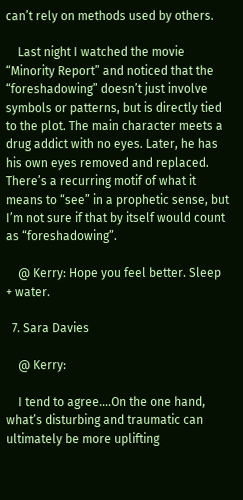can’t rely on methods used by others.

    Last night I watched the movie “Minority Report” and noticed that the “foreshadowing” doesn’t just involve symbols or patterns, but is directly tied to the plot. The main character meets a drug addict with no eyes. Later, he has his own eyes removed and replaced. There’s a recurring motif of what it means to “see” in a prophetic sense, but I’m not sure if that by itself would count as “foreshadowing”.

    @ Kerry: Hope you feel better. Sleep + water.

  7. Sara Davies

    @ Kerry:

    I tend to agree….On the one hand, what’s disturbing and traumatic can ultimately be more uplifting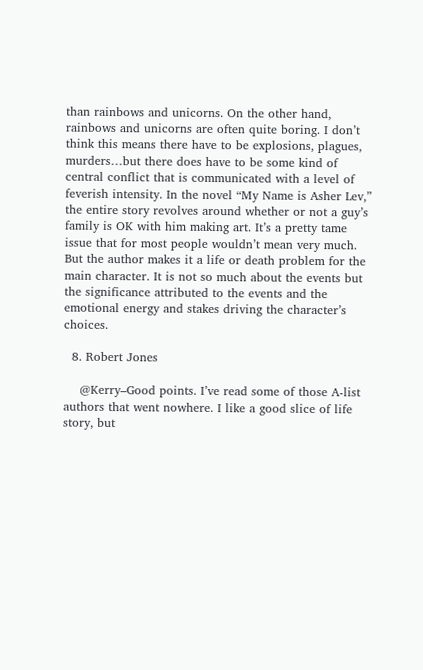than rainbows and unicorns. On the other hand, rainbows and unicorns are often quite boring. I don’t think this means there have to be explosions, plagues, murders…but there does have to be some kind of central conflict that is communicated with a level of feverish intensity. In the novel “My Name is Asher Lev,” the entire story revolves around whether or not a guy’s family is OK with him making art. It’s a pretty tame issue that for most people wouldn’t mean very much. But the author makes it a life or death problem for the main character. It is not so much about the events but the significance attributed to the events and the emotional energy and stakes driving the character’s choices.

  8. Robert Jones

    @Kerry–Good points. I’ve read some of those A-list authors that went nowhere. I like a good slice of life story, but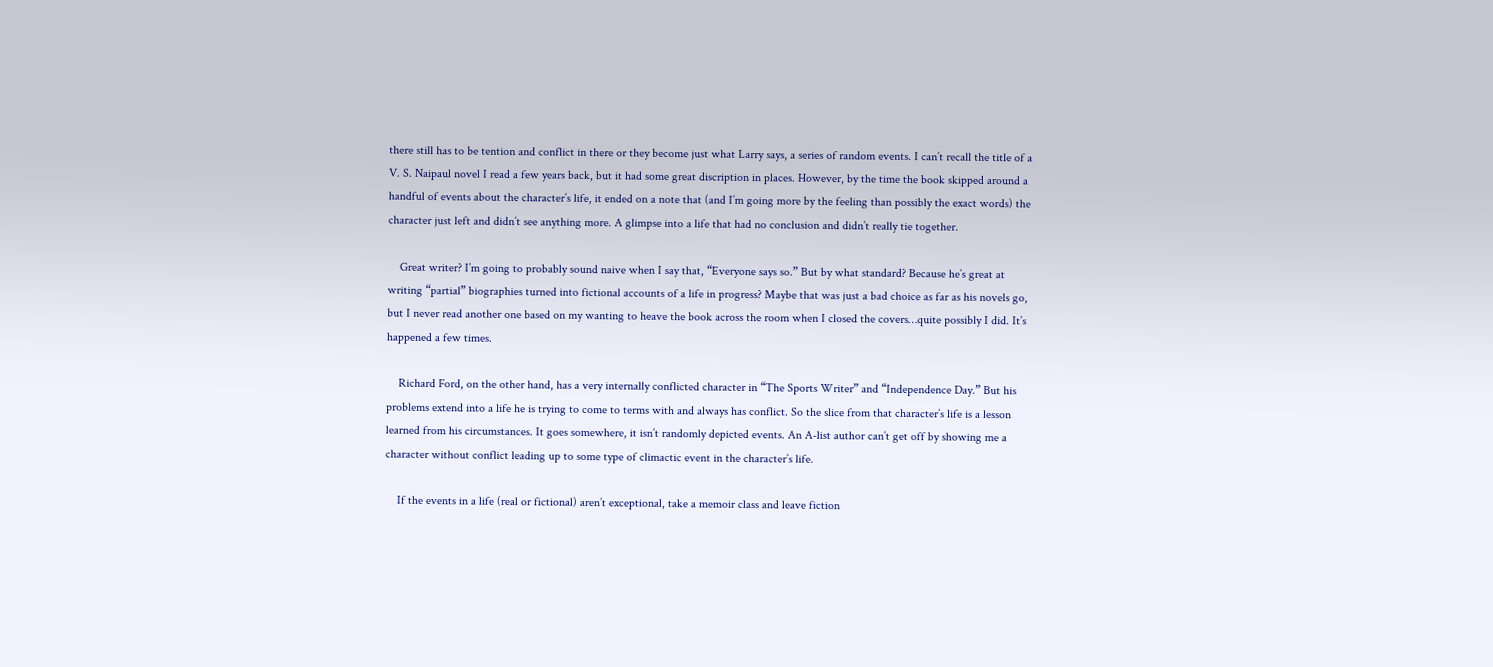there still has to be tention and conflict in there or they become just what Larry says, a series of random events. I can’t recall the title of a V. S. Naipaul novel I read a few years back, but it had some great discription in places. However, by the time the book skipped around a handful of events about the character’s life, it ended on a note that (and I’m going more by the feeling than possibly the exact words) the character just left and didn’t see anything more. A glimpse into a life that had no conclusion and didn’t really tie together.

    Great writer? I’m going to probably sound naive when I say that, “Everyone says so.” But by what standard? Because he’s great at writing “partial” biographies turned into fictional accounts of a life in progress? Maybe that was just a bad choice as far as his novels go, but I never read another one based on my wanting to heave the book across the room when I closed the covers…quite possibly I did. It’s happened a few times.

    Richard Ford, on the other hand, has a very internally conflicted character in “The Sports Writer” and “Independence Day.” But his problems extend into a life he is trying to come to terms with and always has conflict. So the slice from that character’s life is a lesson learned from his circumstances. It goes somewhere, it isn’t randomly depicted events. An A-list author can’t get off by showing me a character without conflict leading up to some type of climactic event in the character’s life.

    If the events in a life (real or fictional) aren’t exceptional, take a memoir class and leave fiction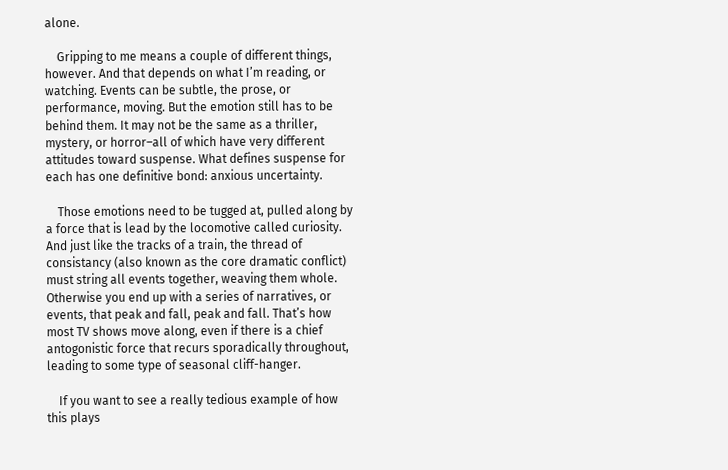alone.

    Gripping to me means a couple of different things, however. And that depends on what I’m reading, or watching. Events can be subtle, the prose, or performance, moving. But the emotion still has to be behind them. It may not be the same as a thriller, mystery, or horror–all of which have very different attitudes toward suspense. What defines suspense for each has one definitive bond: anxious uncertainty.

    Those emotions need to be tugged at, pulled along by a force that is lead by the locomotive called curiosity. And just like the tracks of a train, the thread of consistancy (also known as the core dramatic conflict) must string all events together, weaving them whole. Otherwise you end up with a series of narratives, or events, that peak and fall, peak and fall. That’s how most TV shows move along, even if there is a chief antogonistic force that recurs sporadically throughout, leading to some type of seasonal cliff-hanger.

    If you want to see a really tedious example of how this plays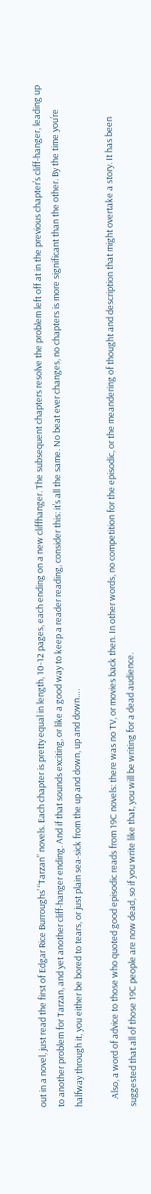out in a novel, just read the first of Edgar Rice Burroughs’ “Tarzan” novels. Each chapter is pretty equal in length, 10-12 pages, each ending on a new cliffhanger. The subsequent chapters resolve the problem left off at in the previous chapter’s cliff-hanger, leading up to another problem for Tarzan, and yet another cliff-hanger ending. And if that sounds exciting, or like a good way to keep a reader reading, consider this: it’s all the same. No beat ever changes, no chapters is more significant than the other. By the time you’re halfway through it, you either be bored to tears, or just plain sea-sick from the up and down, up and down….

    Also, a word of advice to those who quoted good episodic reads from 19C novels: there was no TV, or movies back then. In other words, no competition for the episodic, or the meandering of thought and description that might overtake a story. It has been suggested that all of those 19C people are now dead, so if you write like that, you will be writing for a dead audience.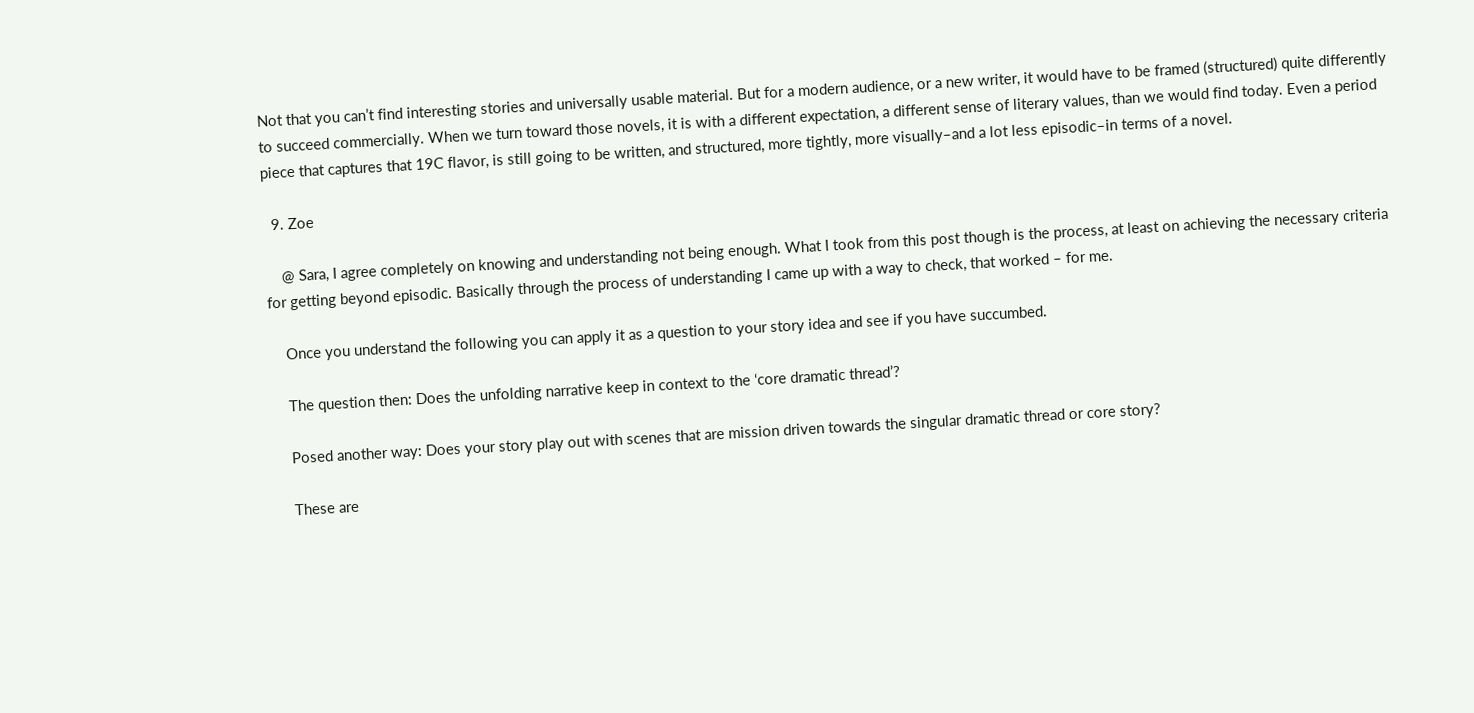Not that you can’t find interesting stories and universally usable material. But for a modern audience, or a new writer, it would have to be framed (structured) quite differently to succeed commercially. When we turn toward those novels, it is with a different expectation, a different sense of literary values, than we would find today. Even a period piece that captures that 19C flavor, is still going to be written, and structured, more tightly, more visually–and a lot less episodic–in terms of a novel.

  9. Zoe

    @ Sara, I agree completely on knowing and understanding not being enough. What I took from this post though is the process, at least on achieving the necessary criteria for getting beyond episodic. Basically through the process of understanding I came up with a way to check, that worked – for me.

    Once you understand the following you can apply it as a question to your story idea and see if you have succumbed.

    The question then: Does the unfolding narrative keep in context to the ‘core dramatic thread’?

    Posed another way: Does your story play out with scenes that are mission driven towards the singular dramatic thread or core story?

    These are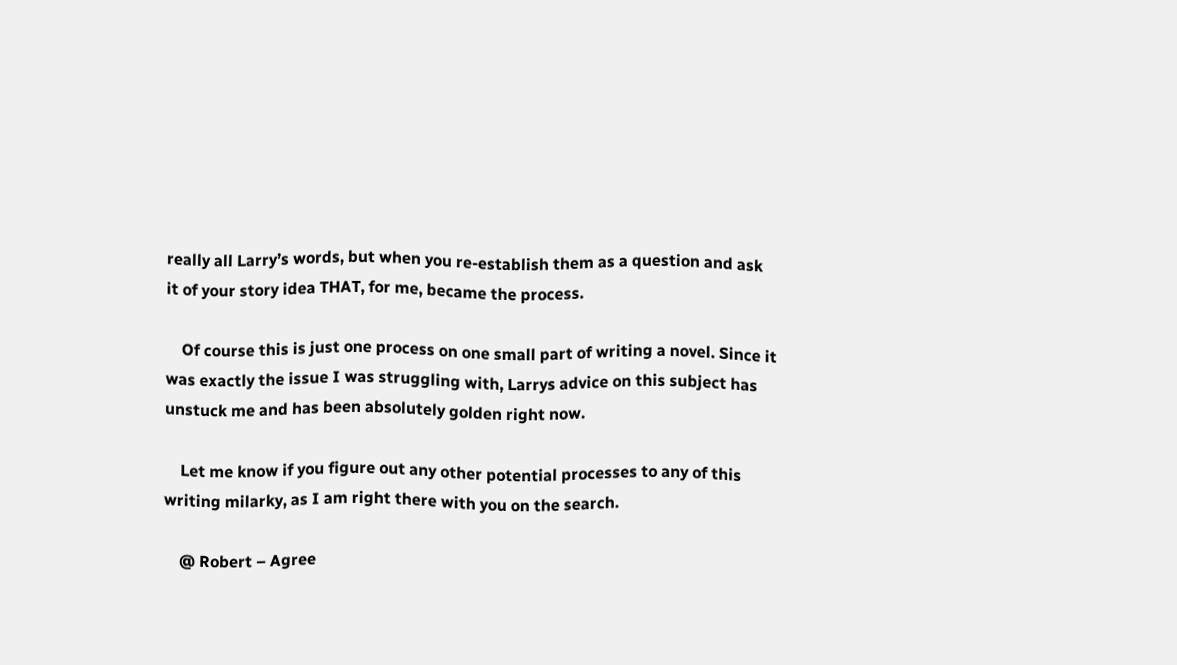really all Larry’s words, but when you re-establish them as a question and ask it of your story idea THAT, for me, became the process.

    Of course this is just one process on one small part of writing a novel. Since it was exactly the issue I was struggling with, Larrys advice on this subject has unstuck me and has been absolutely golden right now.

    Let me know if you figure out any other potential processes to any of this writing milarky, as I am right there with you on the search.

    @ Robert – Agree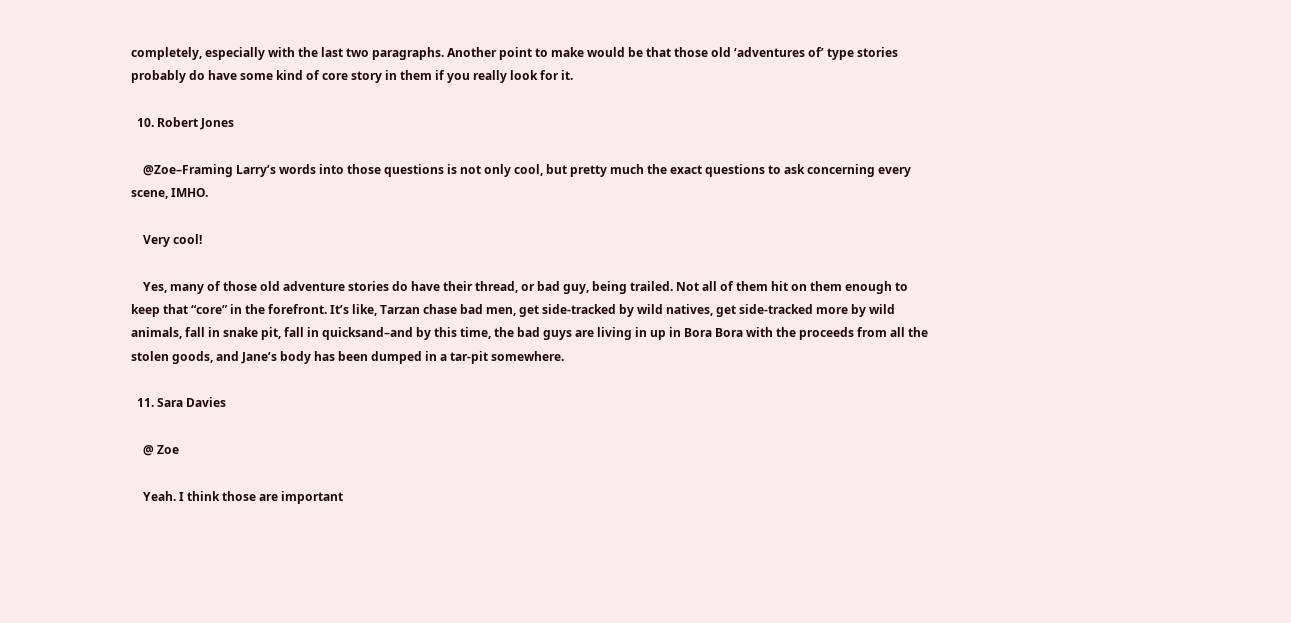completely, especially with the last two paragraphs. Another point to make would be that those old ‘adventures of’ type stories probably do have some kind of core story in them if you really look for it.

  10. Robert Jones

    @Zoe–Framing Larry’s words into those questions is not only cool, but pretty much the exact questions to ask concerning every scene, IMHO.

    Very cool!

    Yes, many of those old adventure stories do have their thread, or bad guy, being trailed. Not all of them hit on them enough to keep that “core” in the forefront. It’s like, Tarzan chase bad men, get side-tracked by wild natives, get side-tracked more by wild animals, fall in snake pit, fall in quicksand–and by this time, the bad guys are living in up in Bora Bora with the proceeds from all the stolen goods, and Jane’s body has been dumped in a tar-pit somewhere.

  11. Sara Davies

    @ Zoe

    Yeah. I think those are important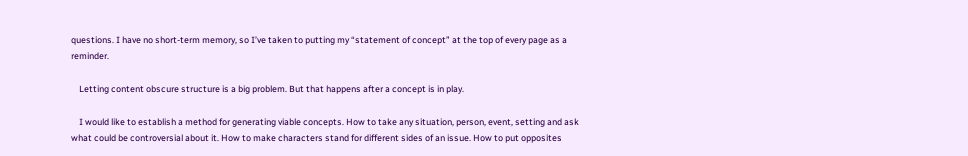questions. I have no short-term memory, so I’ve taken to putting my “statement of concept” at the top of every page as a reminder.

    Letting content obscure structure is a big problem. But that happens after a concept is in play.

    I would like to establish a method for generating viable concepts. How to take any situation, person, event, setting and ask what could be controversial about it. How to make characters stand for different sides of an issue. How to put opposites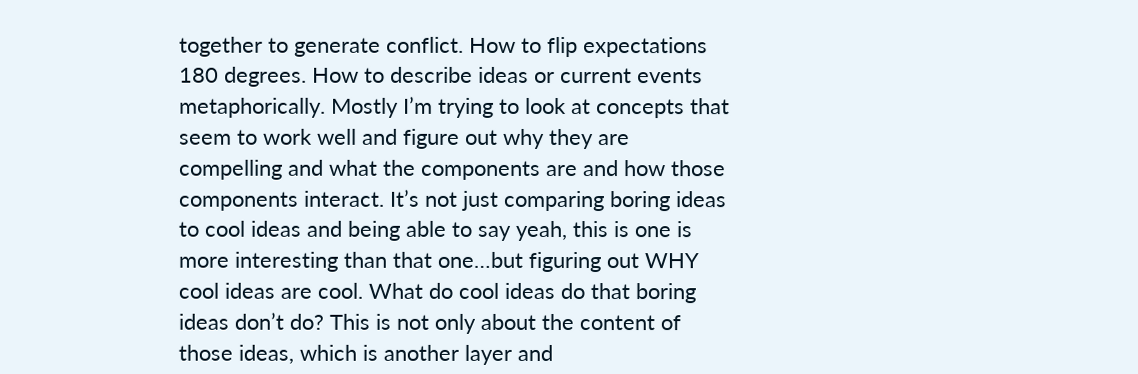together to generate conflict. How to flip expectations 180 degrees. How to describe ideas or current events metaphorically. Mostly I’m trying to look at concepts that seem to work well and figure out why they are compelling and what the components are and how those components interact. It’s not just comparing boring ideas to cool ideas and being able to say yeah, this is one is more interesting than that one…but figuring out WHY cool ideas are cool. What do cool ideas do that boring ideas don’t do? This is not only about the content of those ideas, which is another layer and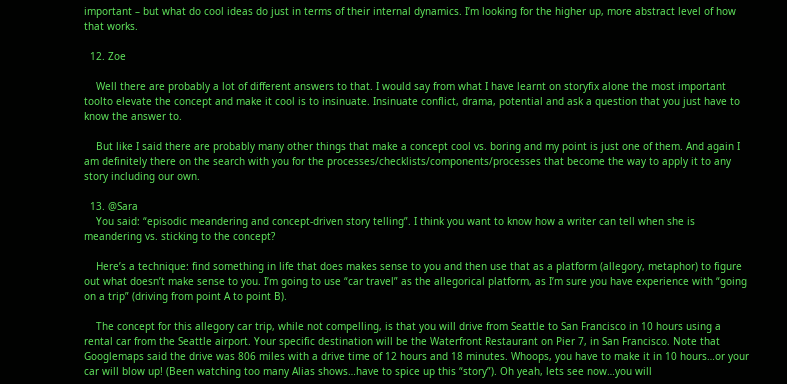important – but what do cool ideas do just in terms of their internal dynamics. I’m looking for the higher up, more abstract level of how that works.

  12. Zoe

    Well there are probably a lot of different answers to that. I would say from what I have learnt on storyfix alone the most important toolto elevate the concept and make it cool is to insinuate. Insinuate conflict, drama, potential and ask a question that you just have to know the answer to.

    But like I said there are probably many other things that make a concept cool vs. boring and my point is just one of them. And again I am definitely there on the search with you for the processes/checklists/components/processes that become the way to apply it to any story including our own.

  13. @Sara
    You said: “episodic meandering and concept-driven story telling”. I think you want to know how a writer can tell when she is meandering vs. sticking to the concept?

    Here’s a technique: find something in life that does makes sense to you and then use that as a platform (allegory, metaphor) to figure out what doesn’t make sense to you. I’m going to use “car travel” as the allegorical platform, as I’m sure you have experience with “going on a trip” (driving from point A to point B).

    The concept for this allegory car trip, while not compelling, is that you will drive from Seattle to San Francisco in 10 hours using a rental car from the Seattle airport. Your specific destination will be the Waterfront Restaurant on Pier 7, in San Francisco. Note that Googlemaps said the drive was 806 miles with a drive time of 12 hours and 18 minutes. Whoops, you have to make it in 10 hours…or your car will blow up! (Been watching too many Alias shows…have to spice up this “story”). Oh yeah, lets see now…you will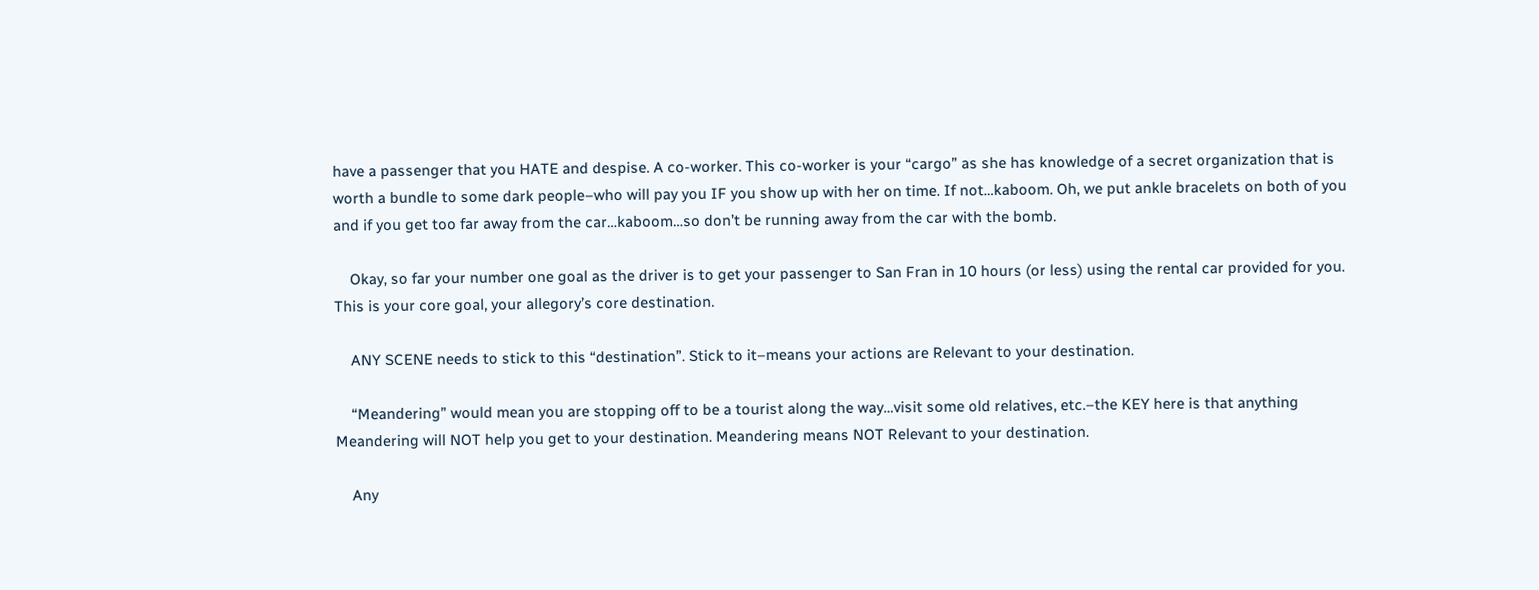have a passenger that you HATE and despise. A co-worker. This co-worker is your “cargo” as she has knowledge of a secret organization that is worth a bundle to some dark people–who will pay you IF you show up with her on time. If not…kaboom. Oh, we put ankle bracelets on both of you and if you get too far away from the car…kaboom…so don’t be running away from the car with the bomb.

    Okay, so far your number one goal as the driver is to get your passenger to San Fran in 10 hours (or less) using the rental car provided for you. This is your core goal, your allegory’s core destination.

    ANY SCENE needs to stick to this “destination”. Stick to it–means your actions are Relevant to your destination.

    “Meandering” would mean you are stopping off to be a tourist along the way…visit some old relatives, etc.–the KEY here is that anything Meandering will NOT help you get to your destination. Meandering means NOT Relevant to your destination.

    Any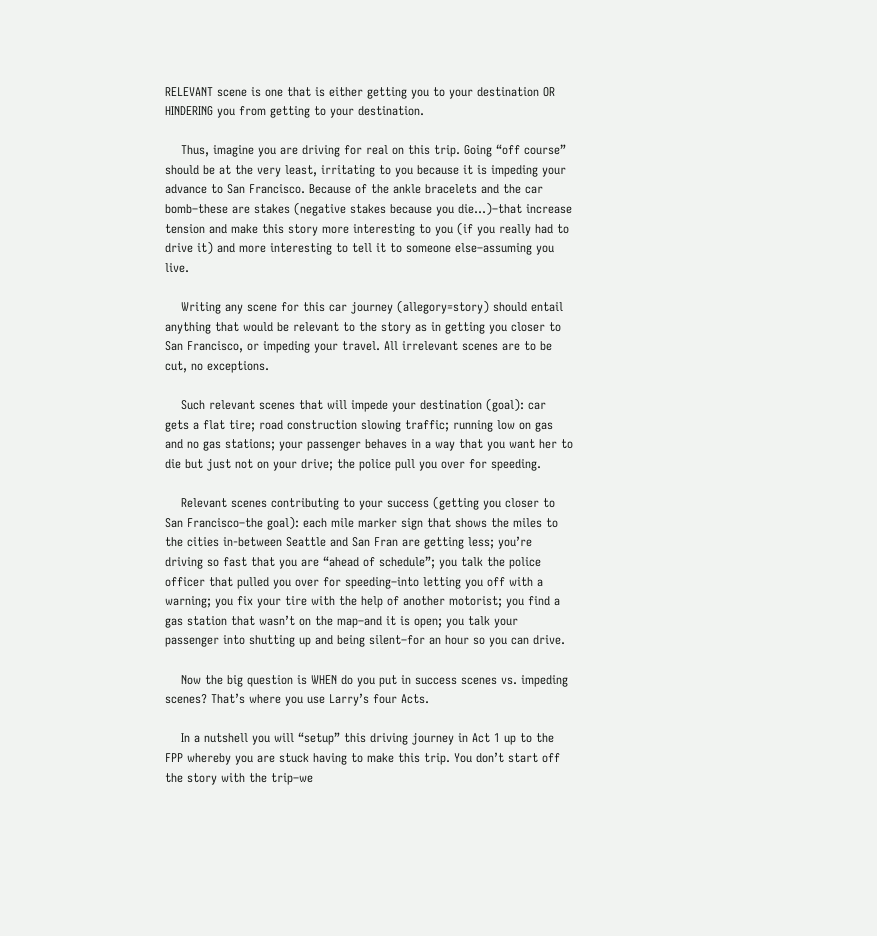RELEVANT scene is one that is either getting you to your destination OR HINDERING you from getting to your destination.

    Thus, imagine you are driving for real on this trip. Going “off course” should be at the very least, irritating to you because it is impeding your advance to San Francisco. Because of the ankle bracelets and the car bomb–these are stakes (negative stakes because you die…)–that increase tension and make this story more interesting to you (if you really had to drive it) and more interesting to tell it to someone else–assuming you live.

    Writing any scene for this car journey (allegory=story) should entail anything that would be relevant to the story as in getting you closer to San Francisco, or impeding your travel. All irrelevant scenes are to be cut, no exceptions.

    Such relevant scenes that will impede your destination (goal): car gets a flat tire; road construction slowing traffic; running low on gas and no gas stations; your passenger behaves in a way that you want her to die but just not on your drive; the police pull you over for speeding.

    Relevant scenes contributing to your success (getting you closer to San Francisco–the goal): each mile marker sign that shows the miles to the cities in-between Seattle and San Fran are getting less; you’re driving so fast that you are “ahead of schedule”; you talk the police officer that pulled you over for speeding–into letting you off with a warning; you fix your tire with the help of another motorist; you find a gas station that wasn’t on the map–and it is open; you talk your passenger into shutting up and being silent–for an hour so you can drive.

    Now the big question is WHEN do you put in success scenes vs. impeding scenes? That’s where you use Larry’s four Acts.

    In a nutshell you will “setup” this driving journey in Act 1 up to the FPP whereby you are stuck having to make this trip. You don’t start off the story with the trip–we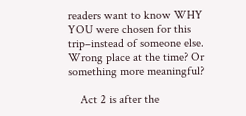readers want to know WHY YOU were chosen for this trip–instead of someone else. Wrong place at the time? Or something more meaningful?

    Act 2 is after the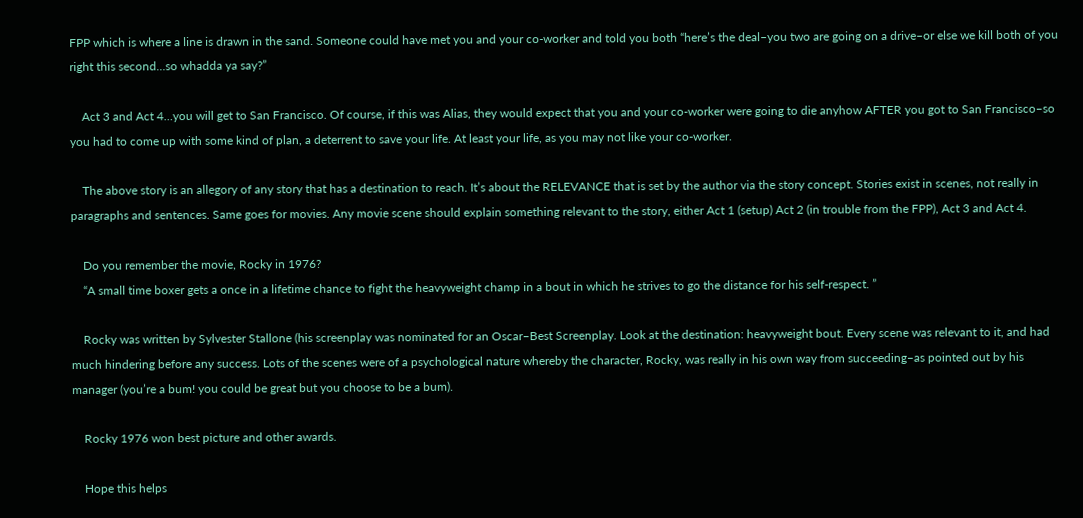FPP which is where a line is drawn in the sand. Someone could have met you and your co-worker and told you both “here’s the deal–you two are going on a drive–or else we kill both of you right this second…so whadda ya say?”

    Act 3 and Act 4…you will get to San Francisco. Of course, if this was Alias, they would expect that you and your co-worker were going to die anyhow AFTER you got to San Francisco–so you had to come up with some kind of plan, a deterrent to save your life. At least your life, as you may not like your co-worker.

    The above story is an allegory of any story that has a destination to reach. It’s about the RELEVANCE that is set by the author via the story concept. Stories exist in scenes, not really in paragraphs and sentences. Same goes for movies. Any movie scene should explain something relevant to the story, either Act 1 (setup) Act 2 (in trouble from the FPP), Act 3 and Act 4.

    Do you remember the movie, Rocky in 1976?
    “A small time boxer gets a once in a lifetime chance to fight the heavyweight champ in a bout in which he strives to go the distance for his self-respect. ”

    Rocky was written by Sylvester Stallone (his screenplay was nominated for an Oscar–Best Screenplay. Look at the destination: heavyweight bout. Every scene was relevant to it, and had much hindering before any success. Lots of the scenes were of a psychological nature whereby the character, Rocky, was really in his own way from succeeding–as pointed out by his manager (you’re a bum! you could be great but you choose to be a bum).

    Rocky 1976 won best picture and other awards.

    Hope this helps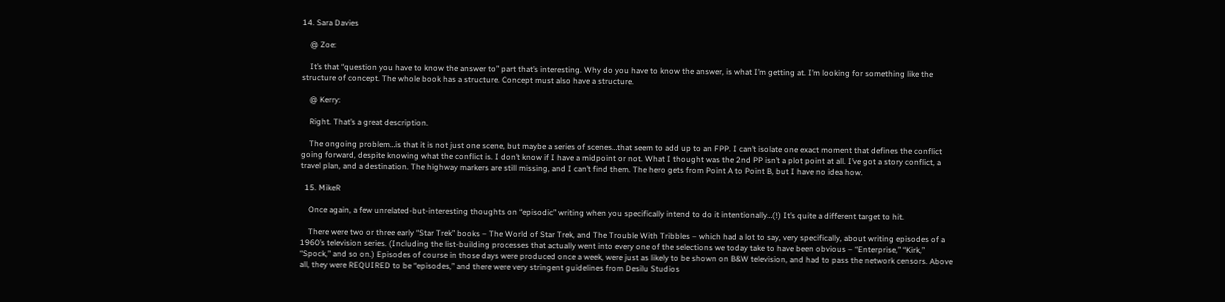14. Sara Davies

    @ Zoe:

    It’s that “question you have to know the answer to” part that’s interesting. Why do you have to know the answer, is what I’m getting at. I’m looking for something like the structure of concept. The whole book has a structure. Concept must also have a structure.

    @ Kerry:

    Right. That’s a great description.

    The ongoing problem…is that it is not just one scene, but maybe a series of scenes…that seem to add up to an FPP. I can’t isolate one exact moment that defines the conflict going forward, despite knowing what the conflict is. I don’t know if I have a midpoint or not. What I thought was the 2nd PP isn’t a plot point at all. I’ve got a story conflict, a travel plan, and a destination. The highway markers are still missing, and I can’t find them. The hero gets from Point A to Point B, but I have no idea how.

  15. MikeR

    Once again, a few unrelated-but-interesting thoughts on “episodic” writing when you specifically intend to do it intentionally…(!) It’s quite a different target to hit.

    There were two or three early “Star Trek” books – The World of Star Trek, and The Trouble With Tribbles – which had a lot to say, very specifically, about writing episodes of a 1960’s television series. (Including the list-building processes that actually went into every one of the selections we today take to have been obvious – “Enterprise,” “Kirk,” “Spock,” and so on.) Episodes of course in those days were produced once a week, were just as likely to be shown on B&W television, and had to pass the network censors. Above all, they were REQUIRED to be “episodes,” and there were very stringent guidelines from Desilu Studios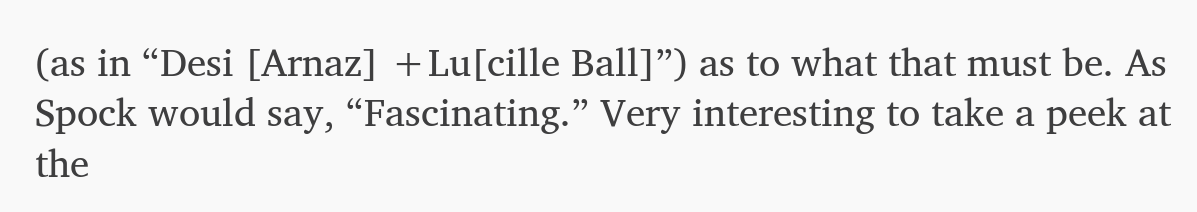(as in “Desi [Arnaz] +Lu[cille Ball]”) as to what that must be. As Spock would say, “Fascinating.” Very interesting to take a peek at the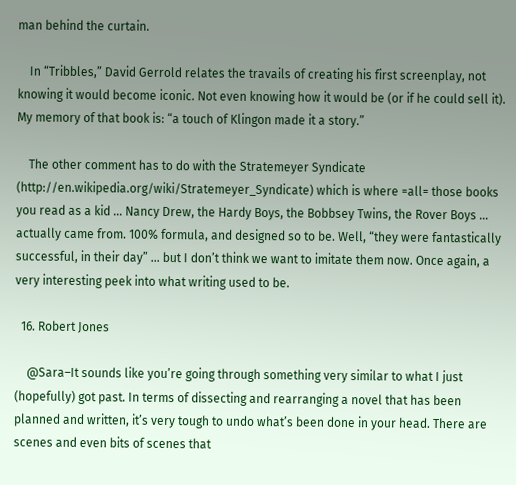man behind the curtain.

    In “Tribbles,” David Gerrold relates the travails of creating his first screenplay, not knowing it would become iconic. Not even knowing how it would be (or if he could sell it). My memory of that book is: “a touch of Klingon made it a story.”

    The other comment has to do with the Stratemeyer Syndicate (http://en.wikipedia.org/wiki/Stratemeyer_Syndicate) which is where =all= those books you read as a kid … Nancy Drew, the Hardy Boys, the Bobbsey Twins, the Rover Boys … actually came from. 100% formula, and designed so to be. Well, “they were fantastically successful, in their day” … but I don’t think we want to imitate them now. Once again, a very interesting peek into what writing used to be.

  16. Robert Jones

    @Sara–It sounds like you’re going through something very similar to what I just (hopefully) got past. In terms of dissecting and rearranging a novel that has been planned and written, it’s very tough to undo what’s been done in your head. There are scenes and even bits of scenes that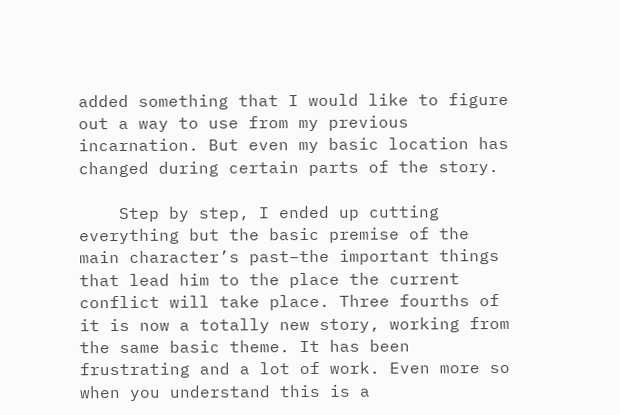added something that I would like to figure out a way to use from my previous incarnation. But even my basic location has changed during certain parts of the story.

    Step by step, I ended up cutting everything but the basic premise of the main character’s past–the important things that lead him to the place the current conflict will take place. Three fourths of it is now a totally new story, working from the same basic theme. It has been frustrating and a lot of work. Even more so when you understand this is a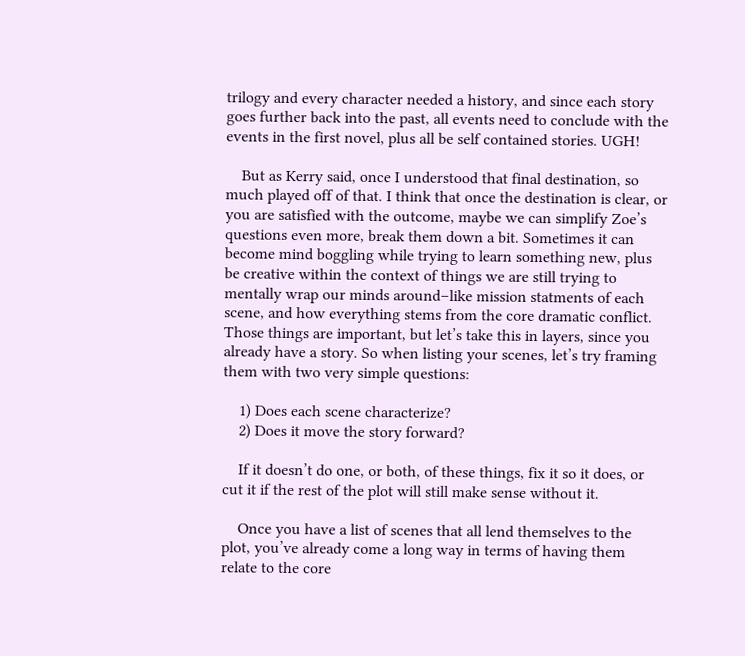trilogy and every character needed a history, and since each story goes further back into the past, all events need to conclude with the events in the first novel, plus all be self contained stories. UGH!

    But as Kerry said, once I understood that final destination, so much played off of that. I think that once the destination is clear, or you are satisfied with the outcome, maybe we can simplify Zoe’s questions even more, break them down a bit. Sometimes it can become mind boggling while trying to learn something new, plus be creative within the context of things we are still trying to mentally wrap our minds around–like mission statments of each scene, and how everything stems from the core dramatic conflict. Those things are important, but let’s take this in layers, since you already have a story. So when listing your scenes, let’s try framing them with two very simple questions:

    1) Does each scene characterize?
    2) Does it move the story forward?

    If it doesn’t do one, or both, of these things, fix it so it does, or cut it if the rest of the plot will still make sense without it.

    Once you have a list of scenes that all lend themselves to the plot, you’ve already come a long way in terms of having them relate to the core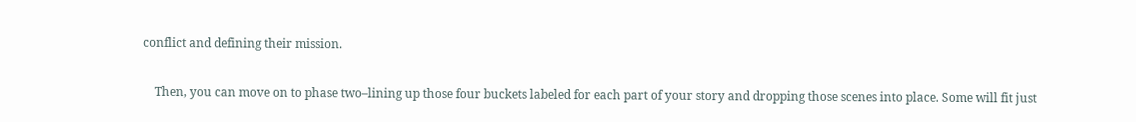conflict and defining their mission.

    Then, you can move on to phase two–lining up those four buckets labeled for each part of your story and dropping those scenes into place. Some will fit just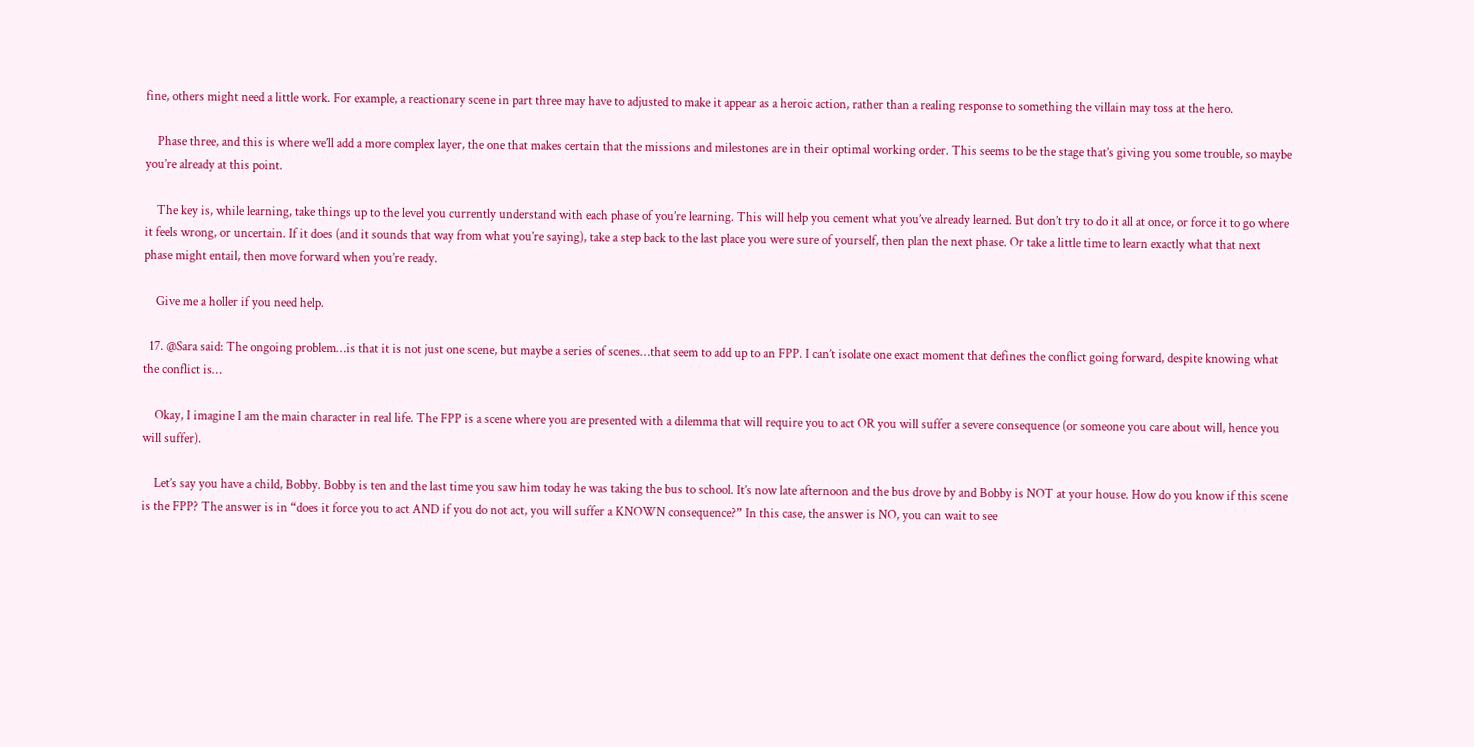fine, others might need a little work. For example, a reactionary scene in part three may have to adjusted to make it appear as a heroic action, rather than a realing response to something the villain may toss at the hero.

    Phase three, and this is where we’ll add a more complex layer, the one that makes certain that the missions and milestones are in their optimal working order. This seems to be the stage that’s giving you some trouble, so maybe you’re already at this point.

    The key is, while learning, take things up to the level you currently understand with each phase of you’re learning. This will help you cement what you’ve already learned. But don’t try to do it all at once, or force it to go where it feels wrong, or uncertain. If it does (and it sounds that way from what you’re saying), take a step back to the last place you were sure of yourself, then plan the next phase. Or take a little time to learn exactly what that next phase might entail, then move forward when you’re ready.

    Give me a holler if you need help.

  17. @Sara said: The ongoing problem…is that it is not just one scene, but maybe a series of scenes…that seem to add up to an FPP. I can’t isolate one exact moment that defines the conflict going forward, despite knowing what the conflict is…

    Okay, I imagine I am the main character in real life. The FPP is a scene where you are presented with a dilemma that will require you to act OR you will suffer a severe consequence (or someone you care about will, hence you will suffer).

    Let’s say you have a child, Bobby. Bobby is ten and the last time you saw him today he was taking the bus to school. It’s now late afternoon and the bus drove by and Bobby is NOT at your house. How do you know if this scene is the FPP? The answer is in “does it force you to act AND if you do not act, you will suffer a KNOWN consequence?” In this case, the answer is NO, you can wait to see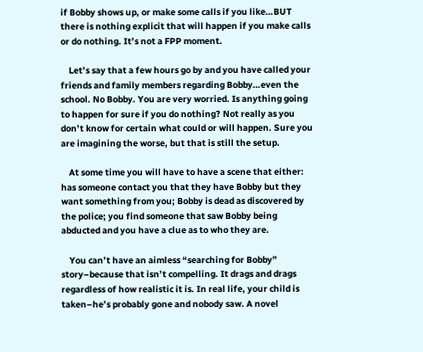if Bobby shows up, or make some calls if you like…BUT there is nothing explicit that will happen if you make calls or do nothing. It’s not a FPP moment.

    Let’s say that a few hours go by and you have called your friends and family members regarding Bobby…even the school. No Bobby. You are very worried. Is anything going to happen for sure if you do nothing? Not really as you don’t know for certain what could or will happen. Sure you are imagining the worse, but that is still the setup.

    At some time you will have to have a scene that either: has someone contact you that they have Bobby but they want something from you; Bobby is dead as discovered by the police; you find someone that saw Bobby being abducted and you have a clue as to who they are.

    You can’t have an aimless “searching for Bobby” story–because that isn’t compelling. It drags and drags regardless of how realistic it is. In real life, your child is taken–he’s probably gone and nobody saw. A novel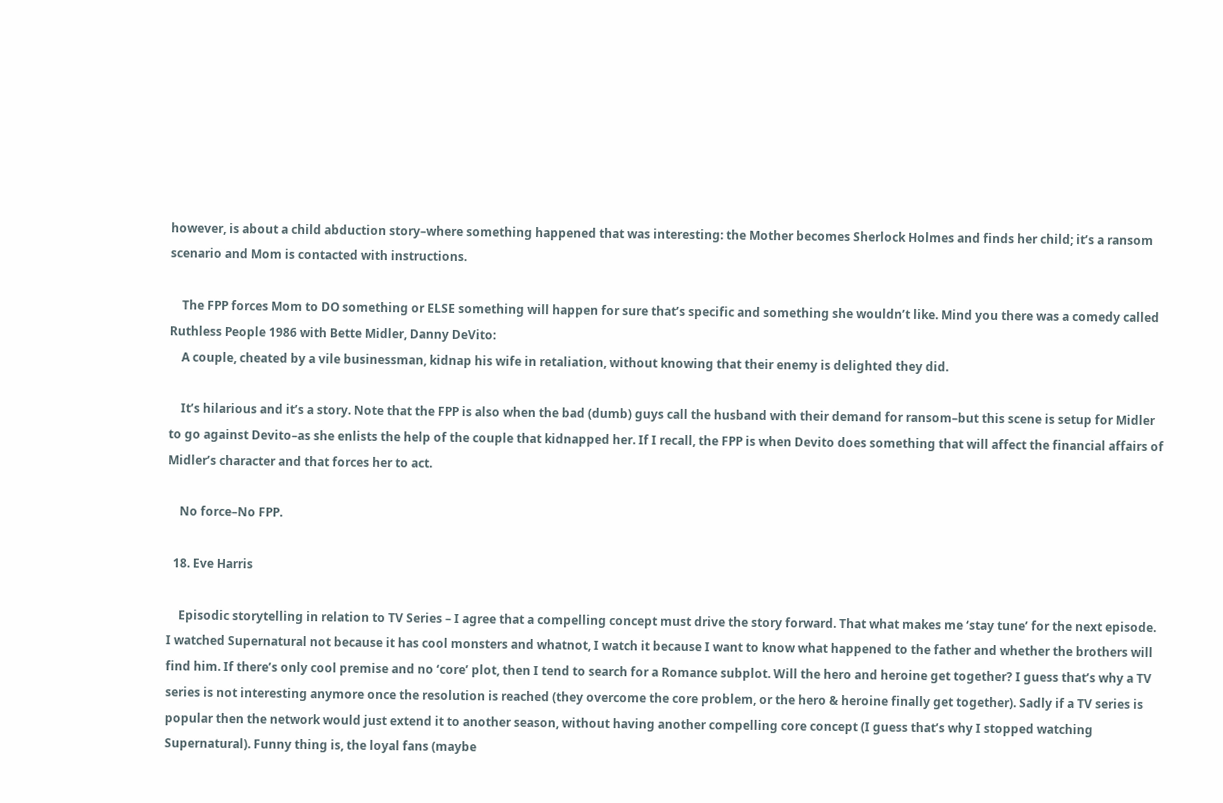however, is about a child abduction story–where something happened that was interesting: the Mother becomes Sherlock Holmes and finds her child; it’s a ransom scenario and Mom is contacted with instructions.

    The FPP forces Mom to DO something or ELSE something will happen for sure that’s specific and something she wouldn’t like. Mind you there was a comedy called Ruthless People 1986 with Bette Midler, Danny DeVito:
    A couple, cheated by a vile businessman, kidnap his wife in retaliation, without knowing that their enemy is delighted they did.

    It’s hilarious and it’s a story. Note that the FPP is also when the bad (dumb) guys call the husband with their demand for ransom–but this scene is setup for Midler to go against Devito–as she enlists the help of the couple that kidnapped her. If I recall, the FPP is when Devito does something that will affect the financial affairs of Midler’s character and that forces her to act.

    No force–No FPP.

  18. Eve Harris

    Episodic storytelling in relation to TV Series – I agree that a compelling concept must drive the story forward. That what makes me ‘stay tune’ for the next episode. I watched Supernatural not because it has cool monsters and whatnot, I watch it because I want to know what happened to the father and whether the brothers will find him. If there’s only cool premise and no ‘core’ plot, then I tend to search for a Romance subplot. Will the hero and heroine get together? I guess that’s why a TV series is not interesting anymore once the resolution is reached (they overcome the core problem, or the hero & heroine finally get together). Sadly if a TV series is popular then the network would just extend it to another season, without having another compelling core concept (I guess that’s why I stopped watching Supernatural). Funny thing is, the loyal fans (maybe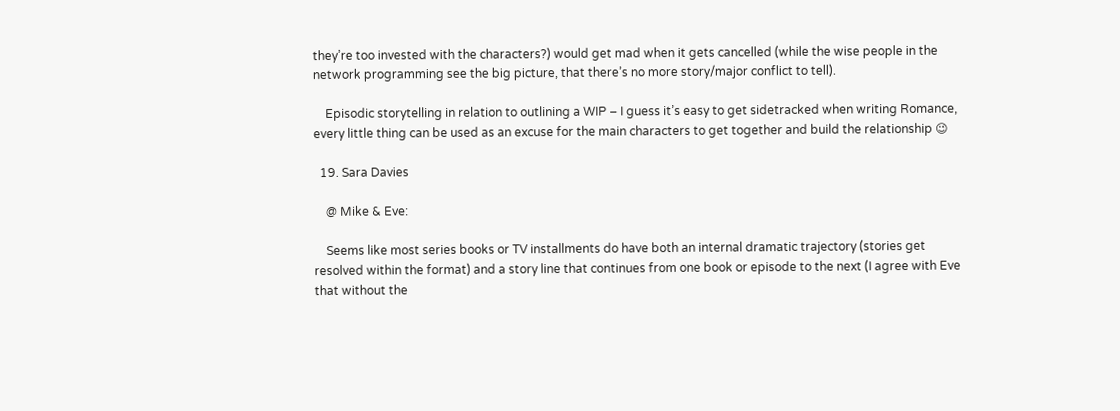they’re too invested with the characters?) would get mad when it gets cancelled (while the wise people in the network programming see the big picture, that there’s no more story/major conflict to tell).

    Episodic storytelling in relation to outlining a WIP – I guess it’s easy to get sidetracked when writing Romance, every little thing can be used as an excuse for the main characters to get together and build the relationship 😉

  19. Sara Davies

    @ Mike & Eve:

    Seems like most series books or TV installments do have both an internal dramatic trajectory (stories get resolved within the format) and a story line that continues from one book or episode to the next (I agree with Eve that without the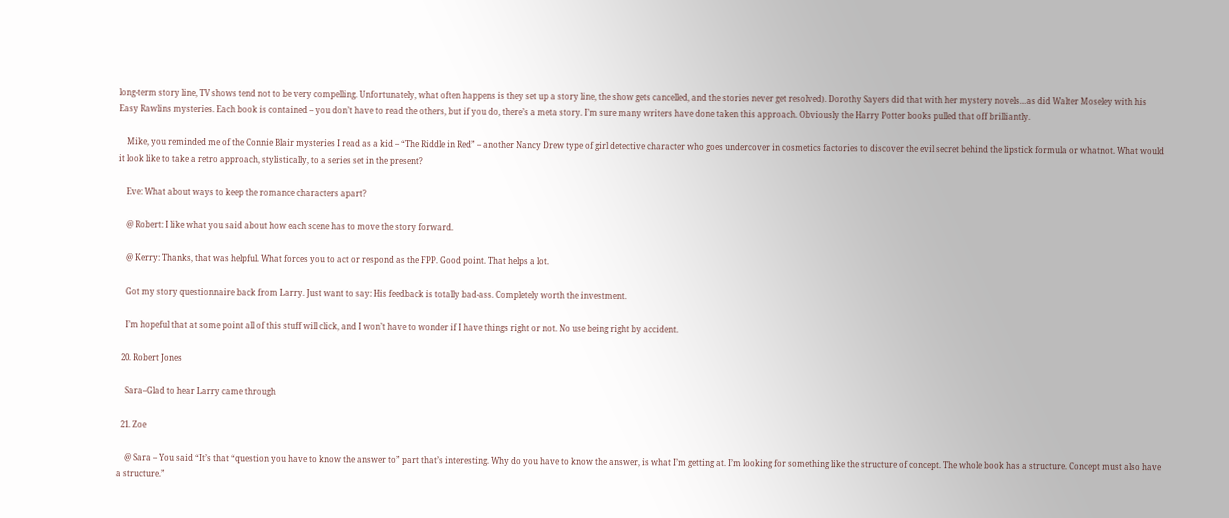long-term story line, TV shows tend not to be very compelling. Unfortunately, what often happens is they set up a story line, the show gets cancelled, and the stories never get resolved). Dorothy Sayers did that with her mystery novels…as did Walter Moseley with his Easy Rawlins mysteries. Each book is contained – you don’t have to read the others, but if you do, there’s a meta story. I’m sure many writers have done taken this approach. Obviously the Harry Potter books pulled that off brilliantly.

    Mike, you reminded me of the Connie Blair mysteries I read as a kid – “The Riddle in Red” – another Nancy Drew type of girl detective character who goes undercover in cosmetics factories to discover the evil secret behind the lipstick formula or whatnot. What would it look like to take a retro approach, stylistically, to a series set in the present?

    Eve: What about ways to keep the romance characters apart?

    @ Robert: I like what you said about how each scene has to move the story forward.

    @ Kerry: Thanks, that was helpful. What forces you to act or respond as the FPP. Good point. That helps a lot.

    Got my story questionnaire back from Larry. Just want to say: His feedback is totally bad-ass. Completely worth the investment.

    I’m hopeful that at some point all of this stuff will click, and I won’t have to wonder if I have things right or not. No use being right by accident.

  20. Robert Jones

    Sara–Glad to hear Larry came through

  21. Zoe

    @ Sara – You said “It’s that “question you have to know the answer to” part that’s interesting. Why do you have to know the answer, is what I’m getting at. I’m looking for something like the structure of concept. The whole book has a structure. Concept must also have a structure.”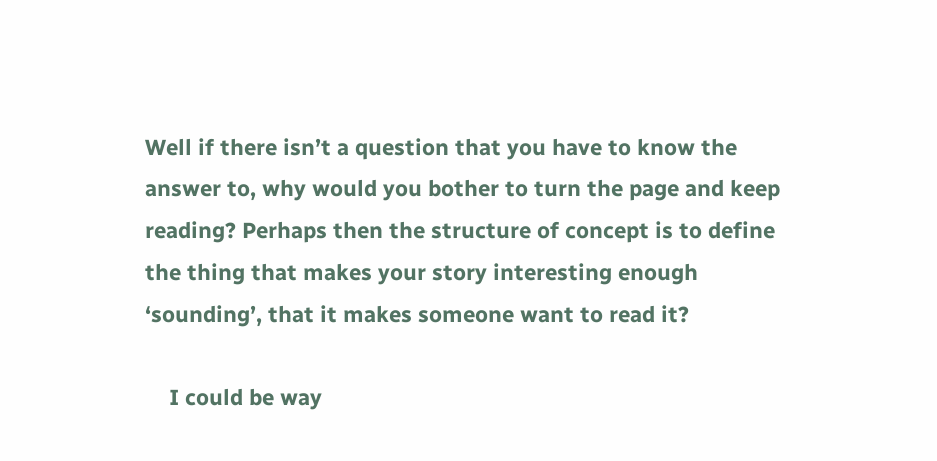Well if there isn’t a question that you have to know the answer to, why would you bother to turn the page and keep reading? Perhaps then the structure of concept is to define the thing that makes your story interesting enough ‘sounding’, that it makes someone want to read it?

    I could be way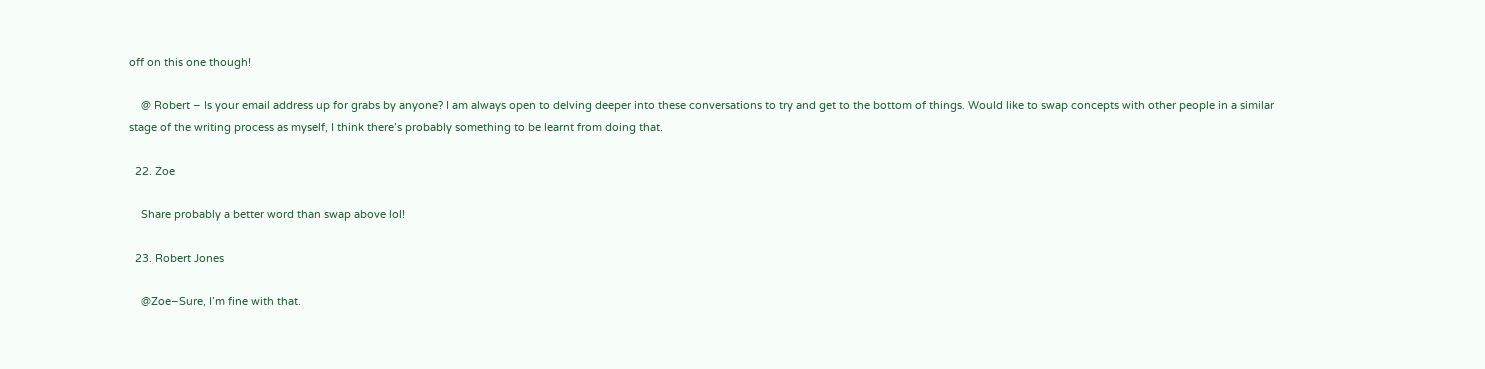off on this one though!

    @ Robert – Is your email address up for grabs by anyone? I am always open to delving deeper into these conversations to try and get to the bottom of things. Would like to swap concepts with other people in a similar stage of the writing process as myself, I think there’s probably something to be learnt from doing that.

  22. Zoe

    Share probably a better word than swap above lol!

  23. Robert Jones

    @Zoe–Sure, I’m fine with that.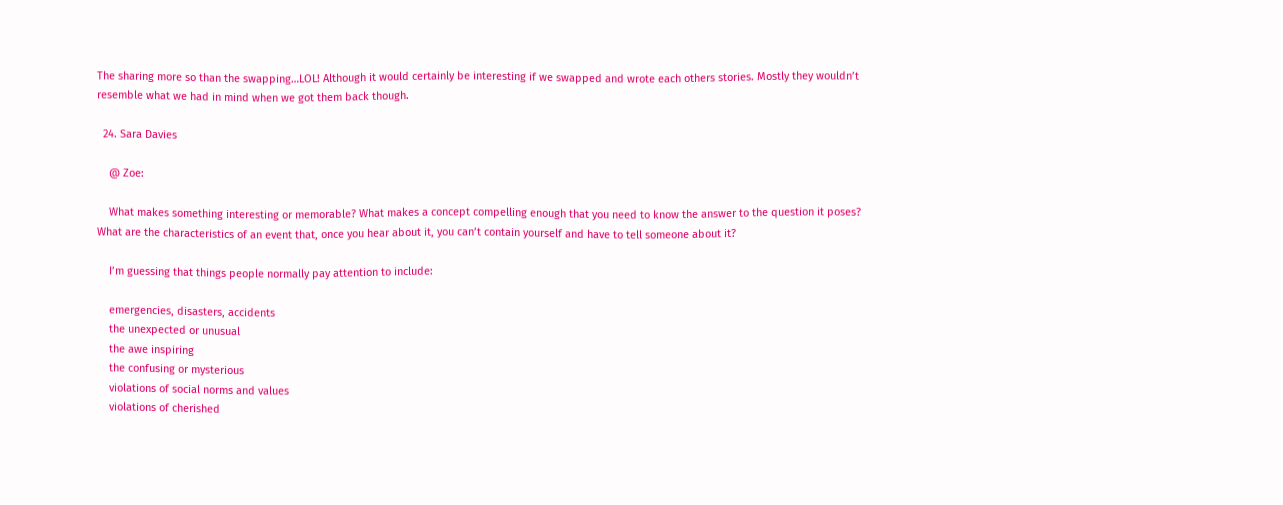The sharing more so than the swapping…LOL! Although it would certainly be interesting if we swapped and wrote each others stories. Mostly they wouldn’t resemble what we had in mind when we got them back though.

  24. Sara Davies

    @ Zoe:

    What makes something interesting or memorable? What makes a concept compelling enough that you need to know the answer to the question it poses? What are the characteristics of an event that, once you hear about it, you can’t contain yourself and have to tell someone about it?

    I’m guessing that things people normally pay attention to include:

    emergencies, disasters, accidents
    the unexpected or unusual
    the awe inspiring
    the confusing or mysterious
    violations of social norms and values
    violations of cherished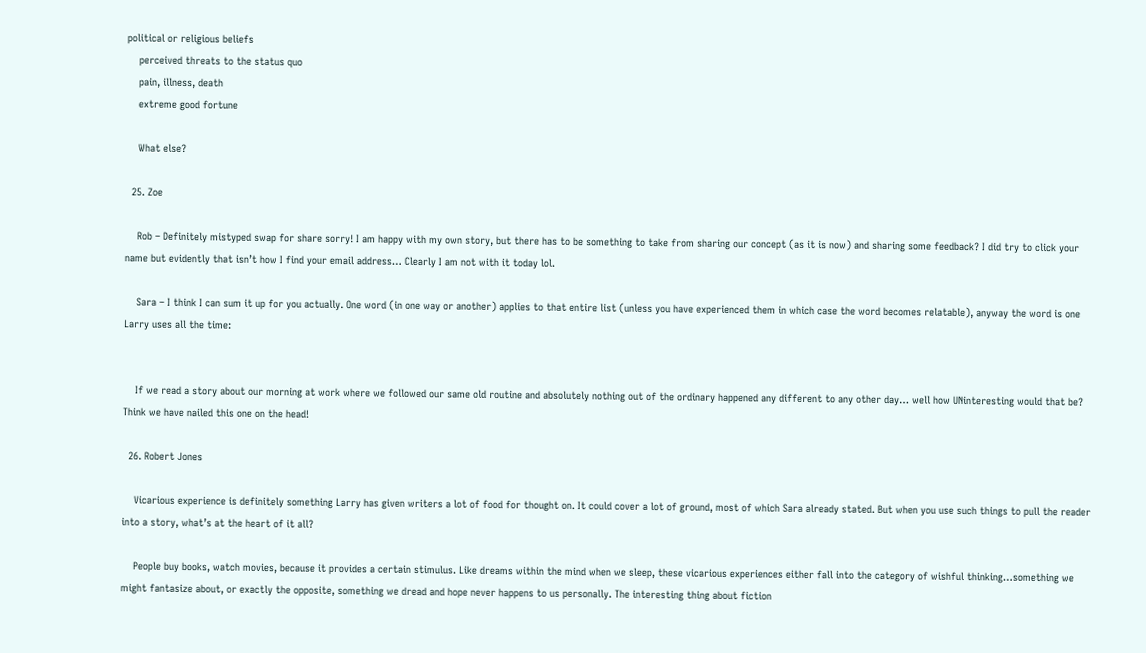political or religious beliefs
    perceived threats to the status quo
    pain, illness, death
    extreme good fortune

    What else?

  25. Zoe

    Rob – Definitely mistyped swap for share sorry! I am happy with my own story, but there has to be something to take from sharing our concept (as it is now) and sharing some feedback? I did try to click your name but evidently that isn’t how I find your email address… Clearly I am not with it today lol.

    Sara – I think I can sum it up for you actually. One word (in one way or another) applies to that entire list (unless you have experienced them in which case the word becomes relatable), anyway the word is one Larry uses all the time:


    If we read a story about our morning at work where we followed our same old routine and absolutely nothing out of the ordinary happened any different to any other day… well how UNinteresting would that be? Think we have nailed this one on the head!

  26. Robert Jones

    Vicarious experience is definitely something Larry has given writers a lot of food for thought on. It could cover a lot of ground, most of which Sara already stated. But when you use such things to pull the reader into a story, what’s at the heart of it all?

    People buy books, watch movies, because it provides a certain stimulus. Like dreams within the mind when we sleep, these vicarious experiences either fall into the category of wishful thinking…something we might fantasize about, or exactly the opposite, something we dread and hope never happens to us personally. The interesting thing about fiction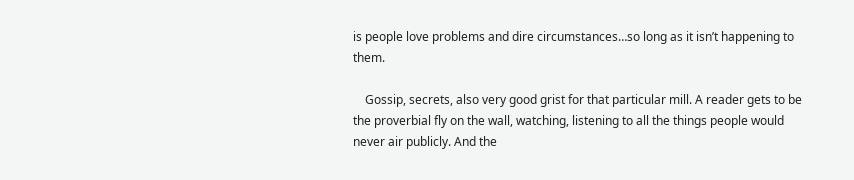is people love problems and dire circumstances…so long as it isn’t happening to them.

    Gossip, secrets, also very good grist for that particular mill. A reader gets to be the proverbial fly on the wall, watching, listening to all the things people would never air publicly. And the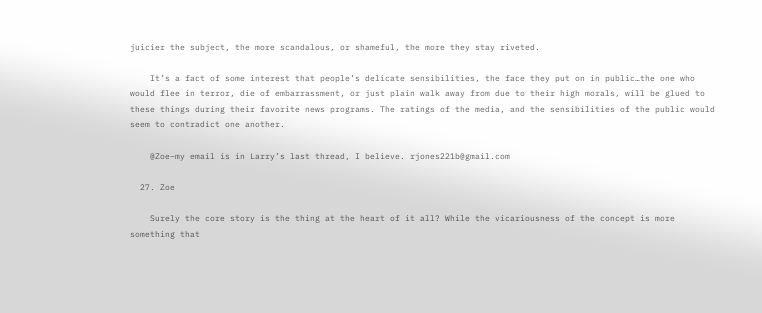juicier the subject, the more scandalous, or shameful, the more they stay riveted.

    It’s a fact of some interest that people’s delicate sensibilities, the face they put on in public…the one who would flee in terror, die of embarrassment, or just plain walk away from due to their high morals, will be glued to these things during their favorite news programs. The ratings of the media, and the sensibilities of the public would seem to contradict one another.

    @Zoe–my email is in Larry’s last thread, I believe. rjones221b@gmail.com

  27. Zoe

    Surely the core story is the thing at the heart of it all? While the vicariousness of the concept is more something that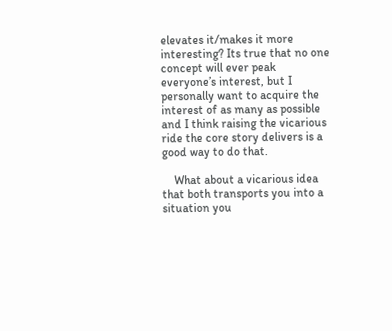elevates it/makes it more interesting? Its true that no one concept will ever peak everyone’s interest, but I personally want to acquire the interest of as many as possible and I think raising the vicarious ride the core story delivers is a good way to do that.

    What about a vicarious idea that both transports you into a situation you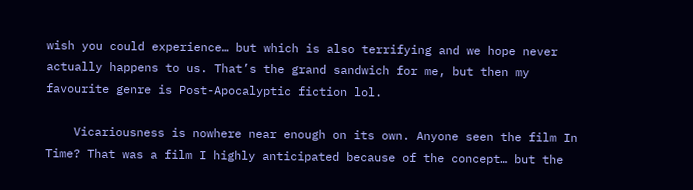wish you could experience… but which is also terrifying and we hope never actually happens to us. That’s the grand sandwich for me, but then my favourite genre is Post-Apocalyptic fiction lol.

    Vicariousness is nowhere near enough on its own. Anyone seen the film In Time? That was a film I highly anticipated because of the concept… but the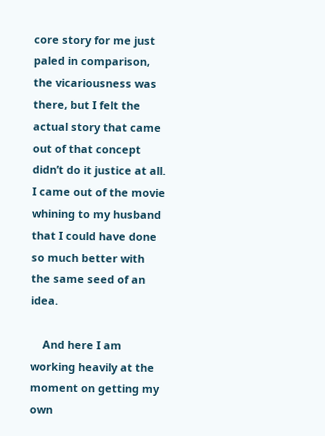core story for me just paled in comparison, the vicariousness was there, but I felt the actual story that came out of that concept didn’t do it justice at all. I came out of the movie whining to my husband that I could have done so much better with the same seed of an idea.

    And here I am working heavily at the moment on getting my own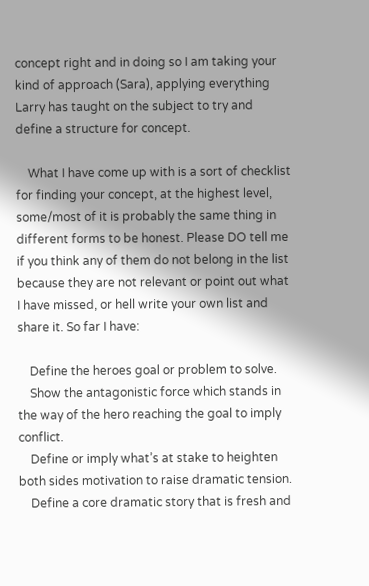concept right and in doing so I am taking your kind of approach (Sara), applying everything Larry has taught on the subject to try and define a structure for concept.

    What I have come up with is a sort of checklist for finding your concept, at the highest level, some/most of it is probably the same thing in different forms to be honest. Please DO tell me if you think any of them do not belong in the list because they are not relevant or point out what I have missed, or hell write your own list and share it. So far I have:

    Define the heroes goal or problem to solve.
    Show the antagonistic force which stands in the way of the hero reaching the goal to imply conflict.
    Define or imply what’s at stake to heighten both sides motivation to raise dramatic tension.
    Define a core dramatic story that is fresh and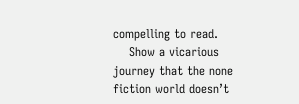compelling to read.
    Show a vicarious journey that the none fiction world doesn’t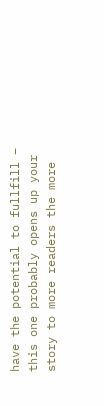have the potential to fullfill – this one probably opens up your story to more readers the more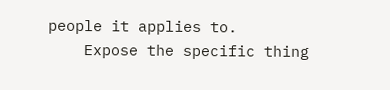people it applies to.
    Expose the specific thing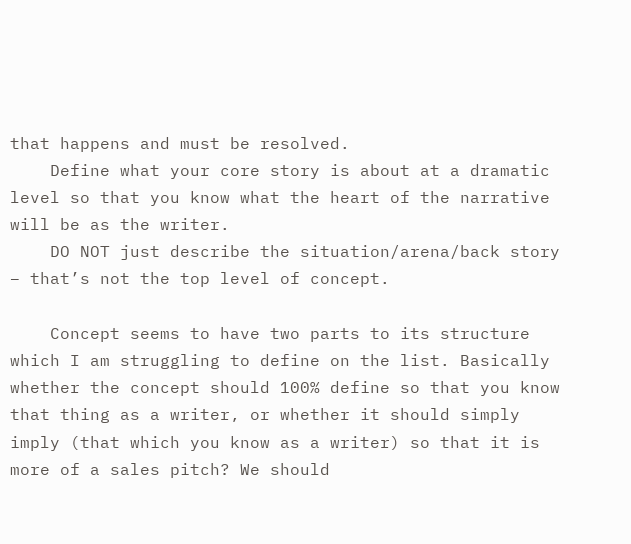that happens and must be resolved.
    Define what your core story is about at a dramatic level so that you know what the heart of the narrative will be as the writer.
    DO NOT just describe the situation/arena/back story – that’s not the top level of concept.

    Concept seems to have two parts to its structure which I am struggling to define on the list. Basically whether the concept should 100% define so that you know that thing as a writer, or whether it should simply imply (that which you know as a writer) so that it is more of a sales pitch? We should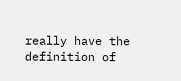really have the definition of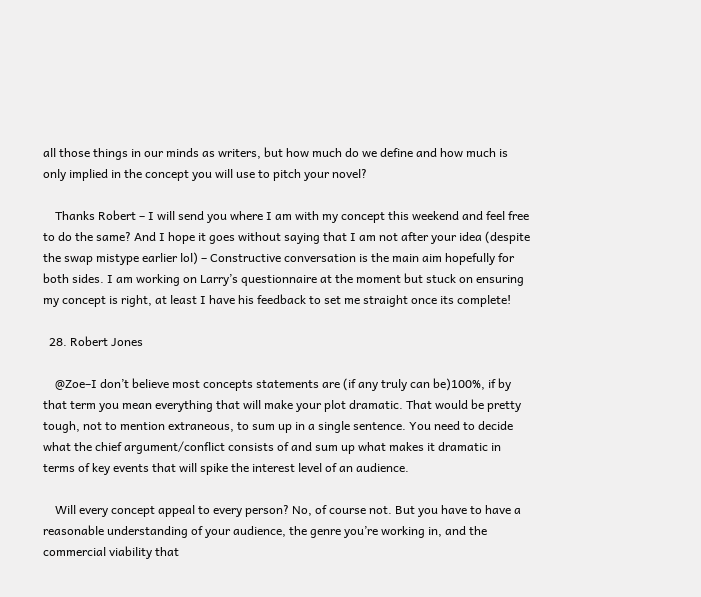all those things in our minds as writers, but how much do we define and how much is only implied in the concept you will use to pitch your novel?

    Thanks Robert – I will send you where I am with my concept this weekend and feel free to do the same? And I hope it goes without saying that I am not after your idea (despite the swap mistype earlier lol) – Constructive conversation is the main aim hopefully for both sides. I am working on Larry’s questionnaire at the moment but stuck on ensuring my concept is right, at least I have his feedback to set me straight once its complete!

  28. Robert Jones

    @Zoe–I don’t believe most concepts statements are (if any truly can be)100%, if by that term you mean everything that will make your plot dramatic. That would be pretty tough, not to mention extraneous, to sum up in a single sentence. You need to decide what the chief argument/conflict consists of and sum up what makes it dramatic in terms of key events that will spike the interest level of an audience.

    Will every concept appeal to every person? No, of course not. But you have to have a reasonable understanding of your audience, the genre you’re working in, and the commercial viability that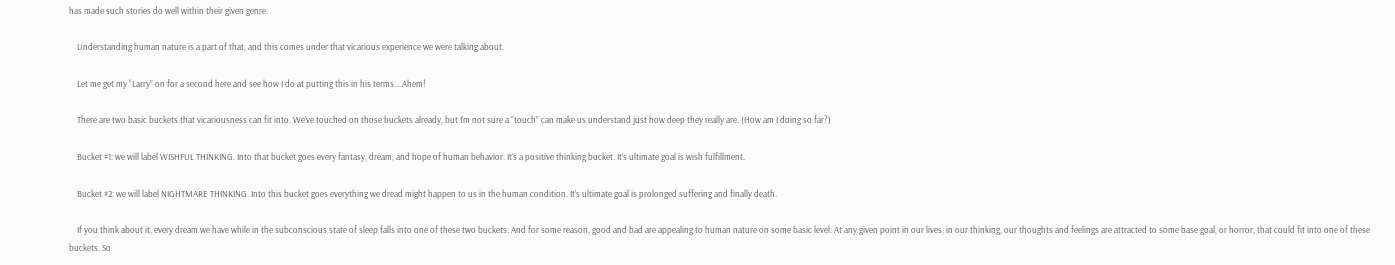has made such stories do well within their given genre.

    Understanding human nature is a part of that, and this comes under that vicarious experience we were talking about.

    Let me get my “Larry” on for a second here and see how I do at putting this in his terms….Ahem!

    There are two basic buckets that vicariousness can fit into. We’ve touched on those buckets already, but I’m not sure a “touch” can make us understand just how deep they really are. (How am I doing so far?)

    Bucket #1: we will label WISHFUL THINKING. Into that bucket goes every fantasy, dream, and hope of human behavior. It’s a positive thinking bucket. It’s ultimate goal is wish fulfillment.

    Bucket #2: we will label NIGHTMARE THINKING. Into this bucket goes everything we dread might happen to us in the human condition. It’s ultimate goal is prolonged suffering and finally death.

    If you think about it, every dream we have while in the subconscious state of sleep falls into one of these two buckets. And for some reason, good and bad are appealing to human nature on some basic level. At any given point in our lives, in our thinking, our thoughts and feelings are attracted to some base goal, or horror, that could fit into one of these buckets. So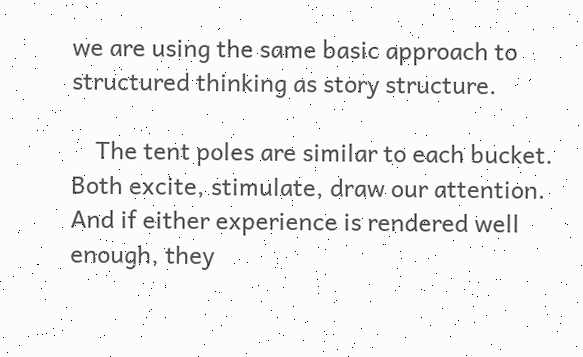we are using the same basic approach to structured thinking as story structure.

    The tent poles are similar to each bucket. Both excite, stimulate, draw our attention. And if either experience is rendered well enough, they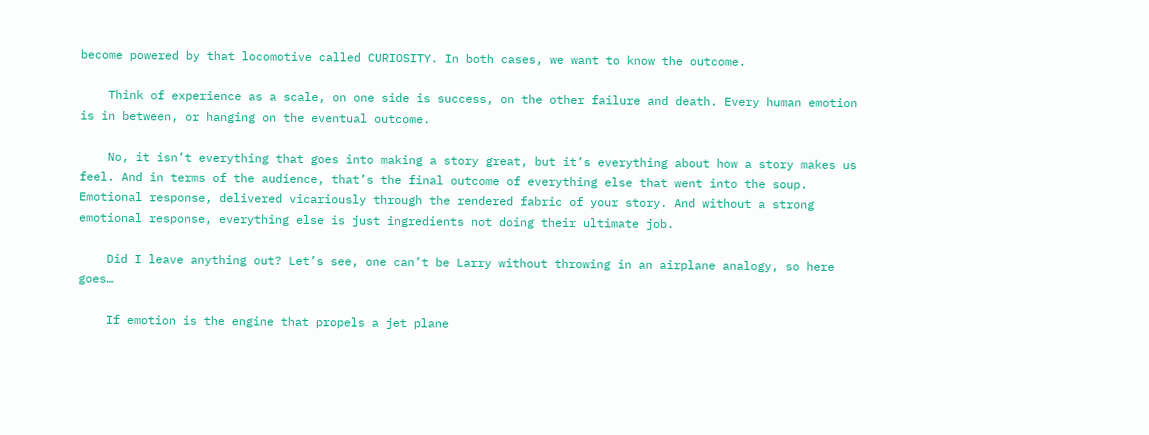become powered by that locomotive called CURIOSITY. In both cases, we want to know the outcome.

    Think of experience as a scale, on one side is success, on the other failure and death. Every human emotion is in between, or hanging on the eventual outcome.

    No, it isn’t everything that goes into making a story great, but it’s everything about how a story makes us feel. And in terms of the audience, that’s the final outcome of everything else that went into the soup. Emotional response, delivered vicariously through the rendered fabric of your story. And without a strong emotional response, everything else is just ingredients not doing their ultimate job.

    Did I leave anything out? Let’s see, one can’t be Larry without throwing in an airplane analogy, so here goes…

    If emotion is the engine that propels a jet plane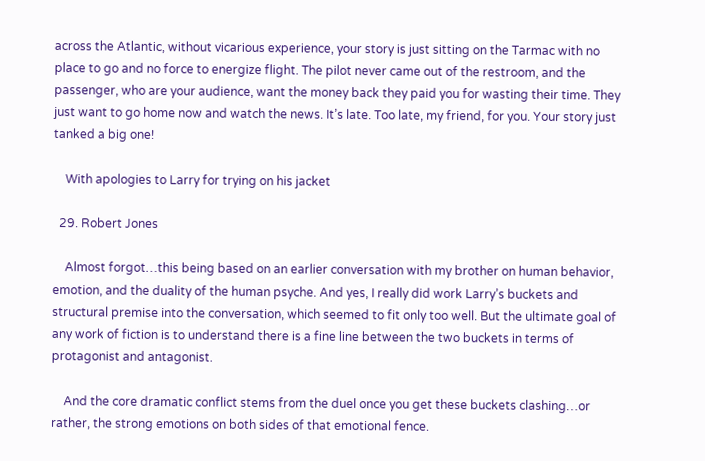across the Atlantic, without vicarious experience, your story is just sitting on the Tarmac with no place to go and no force to energize flight. The pilot never came out of the restroom, and the passenger, who are your audience, want the money back they paid you for wasting their time. They just want to go home now and watch the news. It’s late. Too late, my friend, for you. Your story just tanked a big one!

    With apologies to Larry for trying on his jacket

  29. Robert Jones

    Almost forgot…this being based on an earlier conversation with my brother on human behavior, emotion, and the duality of the human psyche. And yes, I really did work Larry’s buckets and structural premise into the conversation, which seemed to fit only too well. But the ultimate goal of any work of fiction is to understand there is a fine line between the two buckets in terms of protagonist and antagonist.

    And the core dramatic conflict stems from the duel once you get these buckets clashing…or rather, the strong emotions on both sides of that emotional fence.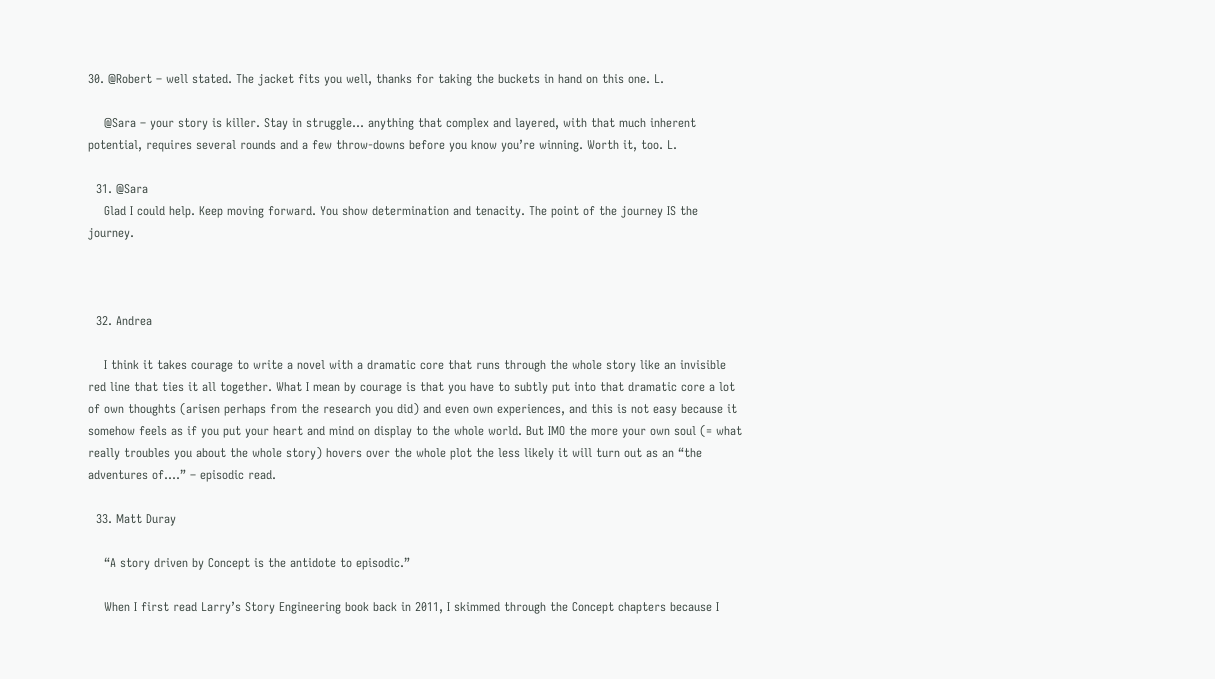30. @Robert – well stated. The jacket fits you well, thanks for taking the buckets in hand on this one. L.

    @Sara – your story is killer. Stay in struggle… anything that complex and layered, with that much inherent potential, requires several rounds and a few throw-downs before you know you’re winning. Worth it, too. L.

  31. @Sara
    Glad I could help. Keep moving forward. You show determination and tenacity. The point of the journey IS the journey.



  32. Andrea

    I think it takes courage to write a novel with a dramatic core that runs through the whole story like an invisible red line that ties it all together. What I mean by courage is that you have to subtly put into that dramatic core a lot of own thoughts (arisen perhaps from the research you did) and even own experiences, and this is not easy because it somehow feels as if you put your heart and mind on display to the whole world. But IMO the more your own soul (= what really troubles you about the whole story) hovers over the whole plot the less likely it will turn out as an “the adventures of….” – episodic read.

  33. Matt Duray

    “A story driven by Concept is the antidote to episodic.”

    When I first read Larry’s Story Engineering book back in 2011, I skimmed through the Concept chapters because I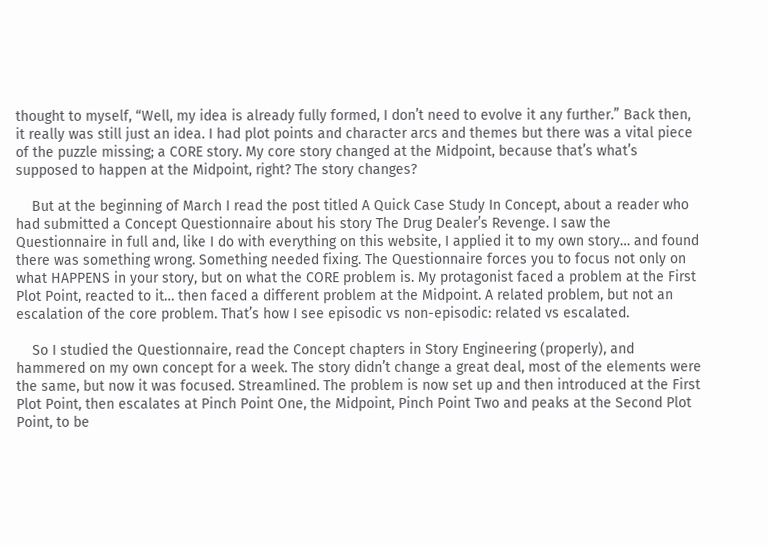thought to myself, “Well, my idea is already fully formed, I don’t need to evolve it any further.” Back then, it really was still just an idea. I had plot points and character arcs and themes but there was a vital piece of the puzzle missing; a CORE story. My core story changed at the Midpoint, because that’s what’s supposed to happen at the Midpoint, right? The story changes?

    But at the beginning of March I read the post titled A Quick Case Study In Concept, about a reader who had submitted a Concept Questionnaire about his story The Drug Dealer’s Revenge. I saw the Questionnaire in full and, like I do with everything on this website, I applied it to my own story… and found there was something wrong. Something needed fixing. The Questionnaire forces you to focus not only on what HAPPENS in your story, but on what the CORE problem is. My protagonist faced a problem at the First Plot Point, reacted to it… then faced a different problem at the Midpoint. A related problem, but not an escalation of the core problem. That’s how I see episodic vs non-episodic: related vs escalated.

    So I studied the Questionnaire, read the Concept chapters in Story Engineering (properly), and hammered on my own concept for a week. The story didn’t change a great deal, most of the elements were the same, but now it was focused. Streamlined. The problem is now set up and then introduced at the First Plot Point, then escalates at Pinch Point One, the Midpoint, Pinch Point Two and peaks at the Second Plot Point, to be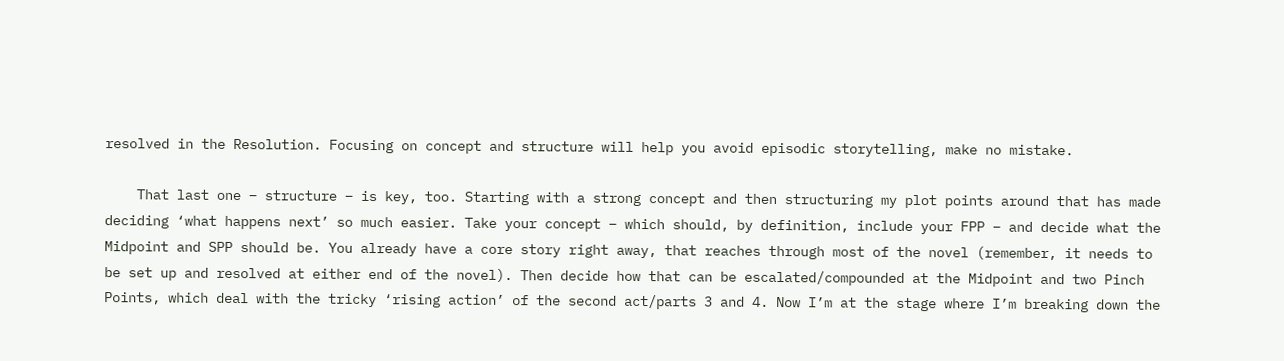resolved in the Resolution. Focusing on concept and structure will help you avoid episodic storytelling, make no mistake.

    That last one – structure – is key, too. Starting with a strong concept and then structuring my plot points around that has made deciding ‘what happens next’ so much easier. Take your concept – which should, by definition, include your FPP – and decide what the Midpoint and SPP should be. You already have a core story right away, that reaches through most of the novel (remember, it needs to be set up and resolved at either end of the novel). Then decide how that can be escalated/compounded at the Midpoint and two Pinch Points, which deal with the tricky ‘rising action’ of the second act/parts 3 and 4. Now I’m at the stage where I’m breaking down the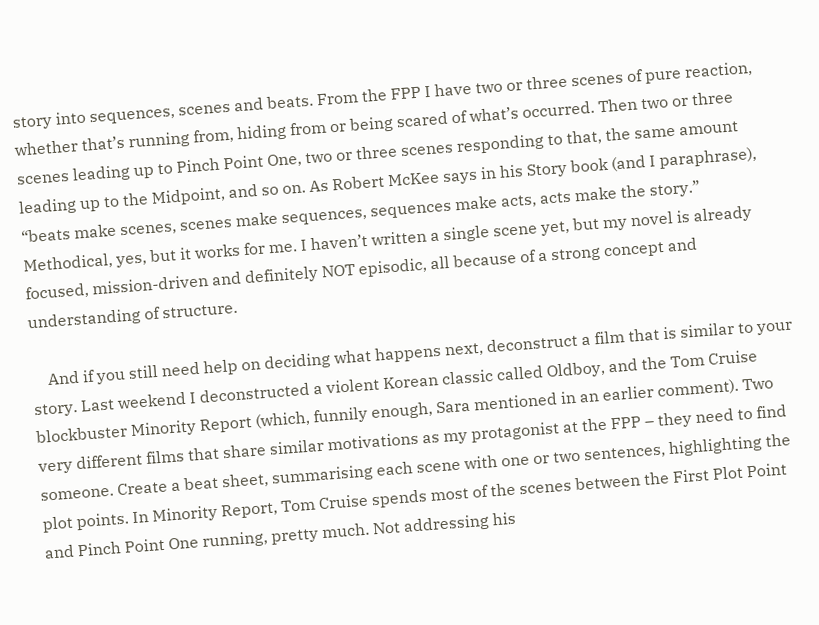story into sequences, scenes and beats. From the FPP I have two or three scenes of pure reaction, whether that’s running from, hiding from or being scared of what’s occurred. Then two or three scenes leading up to Pinch Point One, two or three scenes responding to that, the same amount leading up to the Midpoint, and so on. As Robert McKee says in his Story book (and I paraphrase), “beats make scenes, scenes make sequences, sequences make acts, acts make the story.” Methodical, yes, but it works for me. I haven’t written a single scene yet, but my novel is already focused, mission-driven and definitely NOT episodic, all because of a strong concept and understanding of structure.

    And if you still need help on deciding what happens next, deconstruct a film that is similar to your story. Last weekend I deconstructed a violent Korean classic called Oldboy, and the Tom Cruise blockbuster Minority Report (which, funnily enough, Sara mentioned in an earlier comment). Two very different films that share similar motivations as my protagonist at the FPP – they need to find someone. Create a beat sheet, summarising each scene with one or two sentences, highlighting the plot points. In Minority Report, Tom Cruise spends most of the scenes between the First Plot Point and Pinch Point One running, pretty much. Not addressing his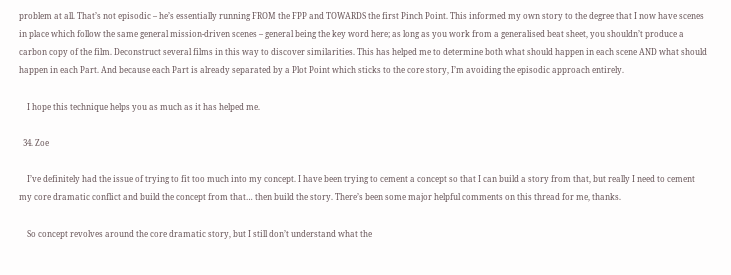problem at all. That’s not episodic – he’s essentially running FROM the FPP and TOWARDS the first Pinch Point. This informed my own story to the degree that I now have scenes in place which follow the same general mission-driven scenes – general being the key word here; as long as you work from a generalised beat sheet, you shouldn’t produce a carbon copy of the film. Deconstruct several films in this way to discover similarities. This has helped me to determine both what should happen in each scene AND what should happen in each Part. And because each Part is already separated by a Plot Point which sticks to the core story, I’m avoiding the episodic approach entirely.

    I hope this technique helps you as much as it has helped me.

  34. Zoe

    I’ve definitely had the issue of trying to fit too much into my concept. I have been trying to cement a concept so that I can build a story from that, but really I need to cement my core dramatic conflict and build the concept from that… then build the story. There’s been some major helpful comments on this thread for me, thanks.

    So concept revolves around the core dramatic story, but I still don’t understand what the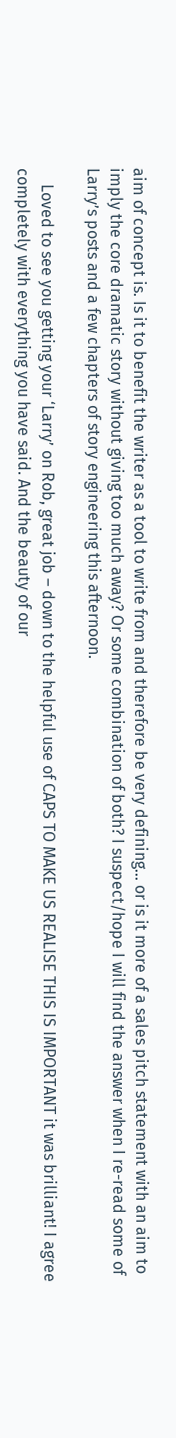aim of concept is. Is it to benefit the writer as a tool to write from and therefore be very defining… or is it more of a sales pitch statement with an aim to imply the core dramatic story without giving too much away? Or some combination of both? I suspect/hope I will find the answer when I re-read some of Larry’s posts and a few chapters of story engineering this afternoon.

    Loved to see you getting your ‘Larry’ on Rob, great job – down to the helpful use of CAPS TO MAKE US REALISE THIS IS IMPORTANT it was brilliant! I agree completely with everything you have said. And the beauty of our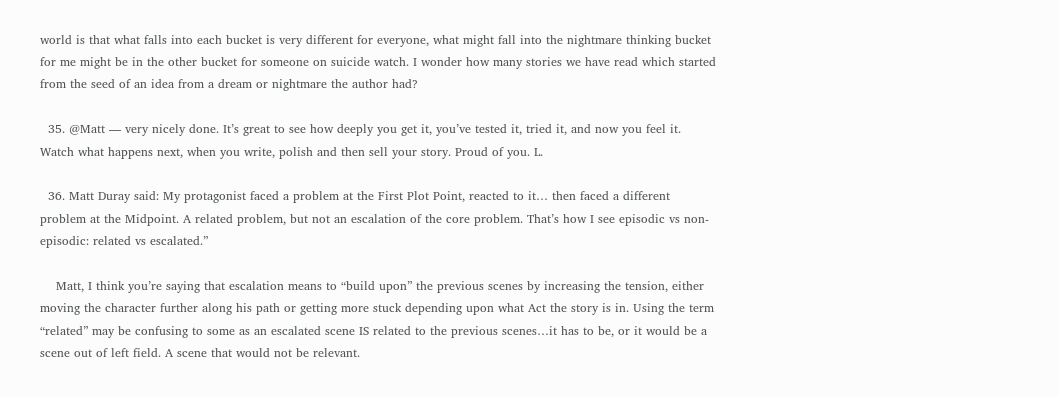world is that what falls into each bucket is very different for everyone, what might fall into the nightmare thinking bucket for me might be in the other bucket for someone on suicide watch. I wonder how many stories we have read which started from the seed of an idea from a dream or nightmare the author had?

  35. @Matt — very nicely done. It’s great to see how deeply you get it, you’ve tested it, tried it, and now you feel it. Watch what happens next, when you write, polish and then sell your story. Proud of you. L.

  36. Matt Duray said: My protagonist faced a problem at the First Plot Point, reacted to it… then faced a different problem at the Midpoint. A related problem, but not an escalation of the core problem. That’s how I see episodic vs non-episodic: related vs escalated.”

    Matt, I think you’re saying that escalation means to “build upon” the previous scenes by increasing the tension, either moving the character further along his path or getting more stuck depending upon what Act the story is in. Using the term “related” may be confusing to some as an escalated scene IS related to the previous scenes…it has to be, or it would be a scene out of left field. A scene that would not be relevant.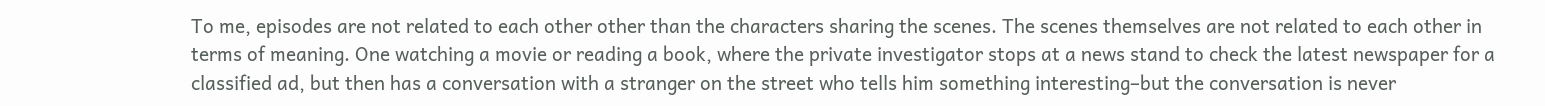To me, episodes are not related to each other other than the characters sharing the scenes. The scenes themselves are not related to each other in terms of meaning. One watching a movie or reading a book, where the private investigator stops at a news stand to check the latest newspaper for a classified ad, but then has a conversation with a stranger on the street who tells him something interesting–but the conversation is never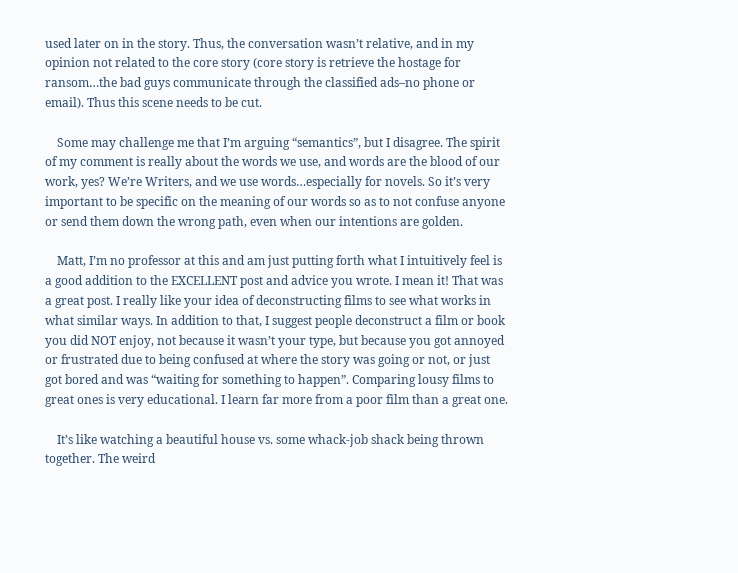used later on in the story. Thus, the conversation wasn’t relative, and in my opinion not related to the core story (core story is retrieve the hostage for ransom…the bad guys communicate through the classified ads–no phone or email). Thus this scene needs to be cut.

    Some may challenge me that I’m arguing “semantics”, but I disagree. The spirit of my comment is really about the words we use, and words are the blood of our work, yes? We’re Writers, and we use words…especially for novels. So it’s very important to be specific on the meaning of our words so as to not confuse anyone or send them down the wrong path, even when our intentions are golden.

    Matt, I’m no professor at this and am just putting forth what I intuitively feel is a good addition to the EXCELLENT post and advice you wrote. I mean it! That was a great post. I really like your idea of deconstructing films to see what works in what similar ways. In addition to that, I suggest people deconstruct a film or book you did NOT enjoy, not because it wasn’t your type, but because you got annoyed or frustrated due to being confused at where the story was going or not, or just got bored and was “waiting for something to happen”. Comparing lousy films to great ones is very educational. I learn far more from a poor film than a great one.

    It’s like watching a beautiful house vs. some whack-job shack being thrown together. The weird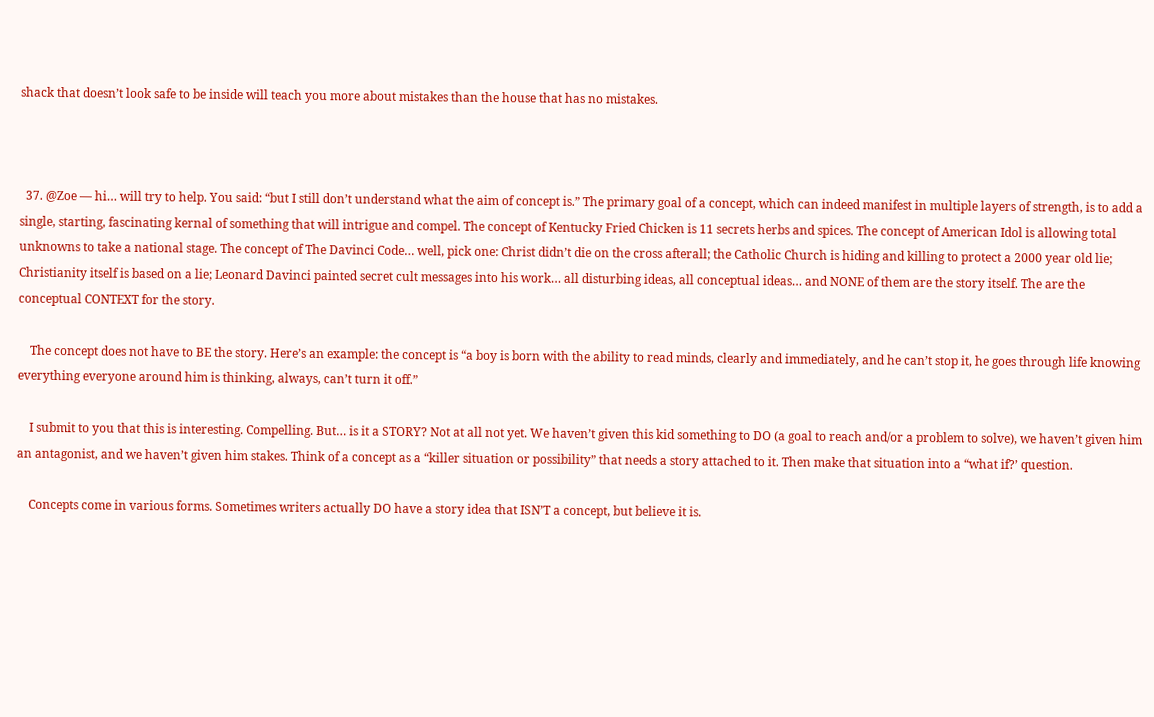shack that doesn’t look safe to be inside will teach you more about mistakes than the house that has no mistakes.



  37. @Zoe — hi… will try to help. You said: “but I still don’t understand what the aim of concept is.” The primary goal of a concept, which can indeed manifest in multiple layers of strength, is to add a single, starting, fascinating kernal of something that will intrigue and compel. The concept of Kentucky Fried Chicken is 11 secrets herbs and spices. The concept of American Idol is allowing total unknowns to take a national stage. The concept of The Davinci Code… well, pick one: Christ didn’t die on the cross afterall; the Catholic Church is hiding and killing to protect a 2000 year old lie; Christianity itself is based on a lie; Leonard Davinci painted secret cult messages into his work… all disturbing ideas, all conceptual ideas… and NONE of them are the story itself. The are the conceptual CONTEXT for the story.

    The concept does not have to BE the story. Here’s an example: the concept is “a boy is born with the ability to read minds, clearly and immediately, and he can’t stop it, he goes through life knowing everything everyone around him is thinking, always, can’t turn it off.”

    I submit to you that this is interesting. Compelling. But… is it a STORY? Not at all not yet. We haven’t given this kid something to DO (a goal to reach and/or a problem to solve), we haven’t given him an antagonist, and we haven’t given him stakes. Think of a concept as a “killer situation or possibility” that needs a story attached to it. Then make that situation into a “what if?’ question.

    Concepts come in various forms. Sometimes writers actually DO have a story idea that ISN’T a concept, but believe it is.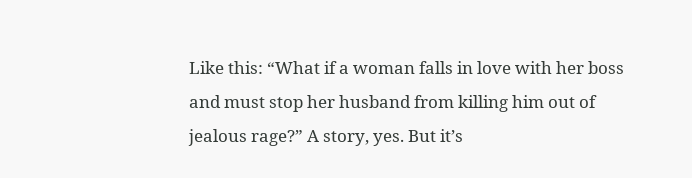Like this: “What if a woman falls in love with her boss and must stop her husband from killing him out of jealous rage?” A story, yes. But it’s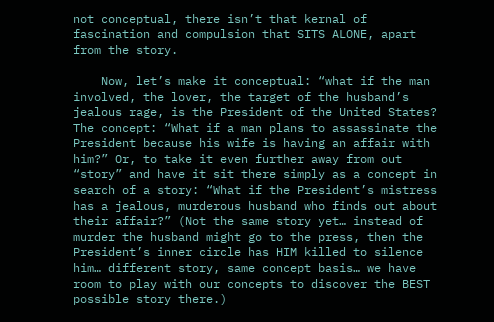not conceptual, there isn’t that kernal of fascination and compulsion that SITS ALONE, apart from the story.

    Now, let’s make it conceptual: “what if the man involved, the lover, the target of the husband’s jealous rage, is the President of the United States? The concept: “What if a man plans to assassinate the President because his wife is having an affair with him?” Or, to take it even further away from out “story” and have it sit there simply as a concept in search of a story: “What if the President’s mistress has a jealous, murderous husband who finds out about their affair?” (Not the same story yet… instead of murder the husband might go to the press, then the President’s inner circle has HIM killed to silence him… different story, same concept basis… we have room to play with our concepts to discover the BEST possible story there.)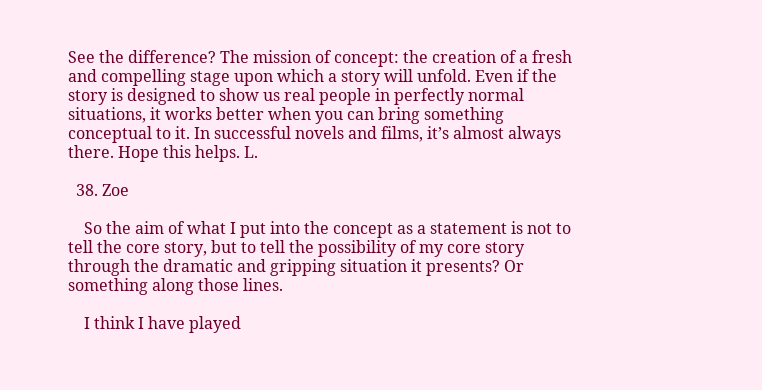See the difference? The mission of concept: the creation of a fresh and compelling stage upon which a story will unfold. Even if the story is designed to show us real people in perfectly normal situations, it works better when you can bring something conceptual to it. In successful novels and films, it’s almost always there. Hope this helps. L.

  38. Zoe

    So the aim of what I put into the concept as a statement is not to tell the core story, but to tell the possibility of my core story through the dramatic and gripping situation it presents? Or something along those lines.

    I think I have played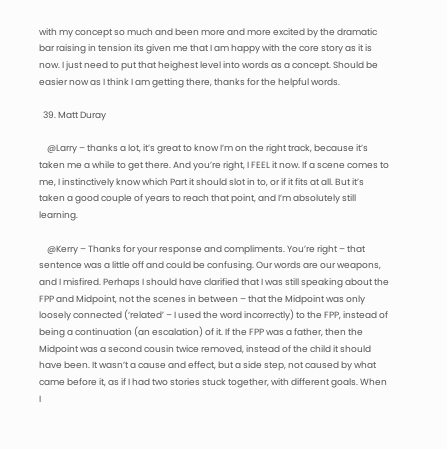with my concept so much and been more and more excited by the dramatic bar raising in tension its given me that I am happy with the core story as it is now. I just need to put that heighest level into words as a concept. Should be easier now as I think I am getting there, thanks for the helpful words.

  39. Matt Duray

    @Larry – thanks a lot, it’s great to know I’m on the right track, because it’s taken me a while to get there. And you’re right, I FEEL it now. If a scene comes to me, I instinctively know which Part it should slot in to, or if it fits at all. But it’s taken a good couple of years to reach that point, and I’m absolutely still learning.

    @Kerry – Thanks for your response and compliments. You’re right – that sentence was a little off and could be confusing. Our words are our weapons, and I misfired. Perhaps I should have clarified that I was still speaking about the FPP and Midpoint, not the scenes in between – that the Midpoint was only loosely connected (‘related’ – I used the word incorrectly) to the FPP, instead of being a continuation (an escalation) of it. If the FPP was a father, then the Midpoint was a second cousin twice removed, instead of the child it should have been. It wasn’t a cause and effect, but a side step, not caused by what came before it, as if I had two stories stuck together, with different goals. When I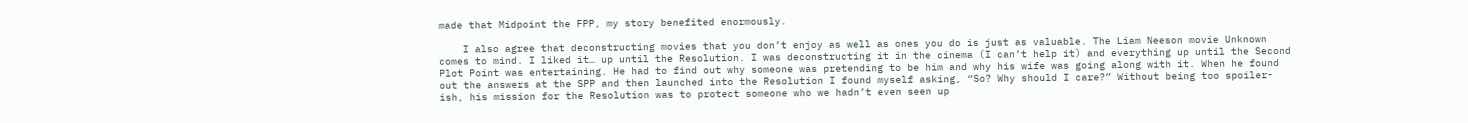made that Midpoint the FPP, my story benefited enormously.

    I also agree that deconstructing movies that you don’t enjoy as well as ones you do is just as valuable. The Liam Neeson movie Unknown comes to mind. I liked it… up until the Resolution. I was deconstructing it in the cinema (I can’t help it) and everything up until the Second Plot Point was entertaining. He had to find out why someone was pretending to be him and why his wife was going along with it. When he found out the answers at the SPP and then launched into the Resolution I found myself asking, “So? Why should I care?” Without being too spoiler-ish, his mission for the Resolution was to protect someone who we hadn’t even seen up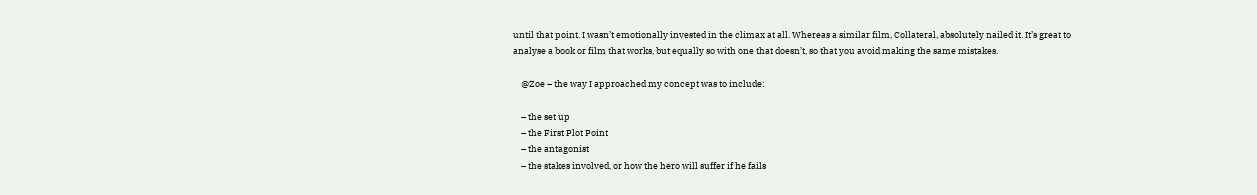until that point. I wasn’t emotionally invested in the climax at all. Whereas a similar film, Collateral, absolutely nailed it. It’s great to analyse a book or film that works, but equally so with one that doesn’t, so that you avoid making the same mistakes.

    @Zoe – the way I approached my concept was to include:

    – the set up
    – the First Plot Point
    – the antagonist
    – the stakes involved, or how the hero will suffer if he fails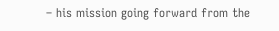– his mission going forward from the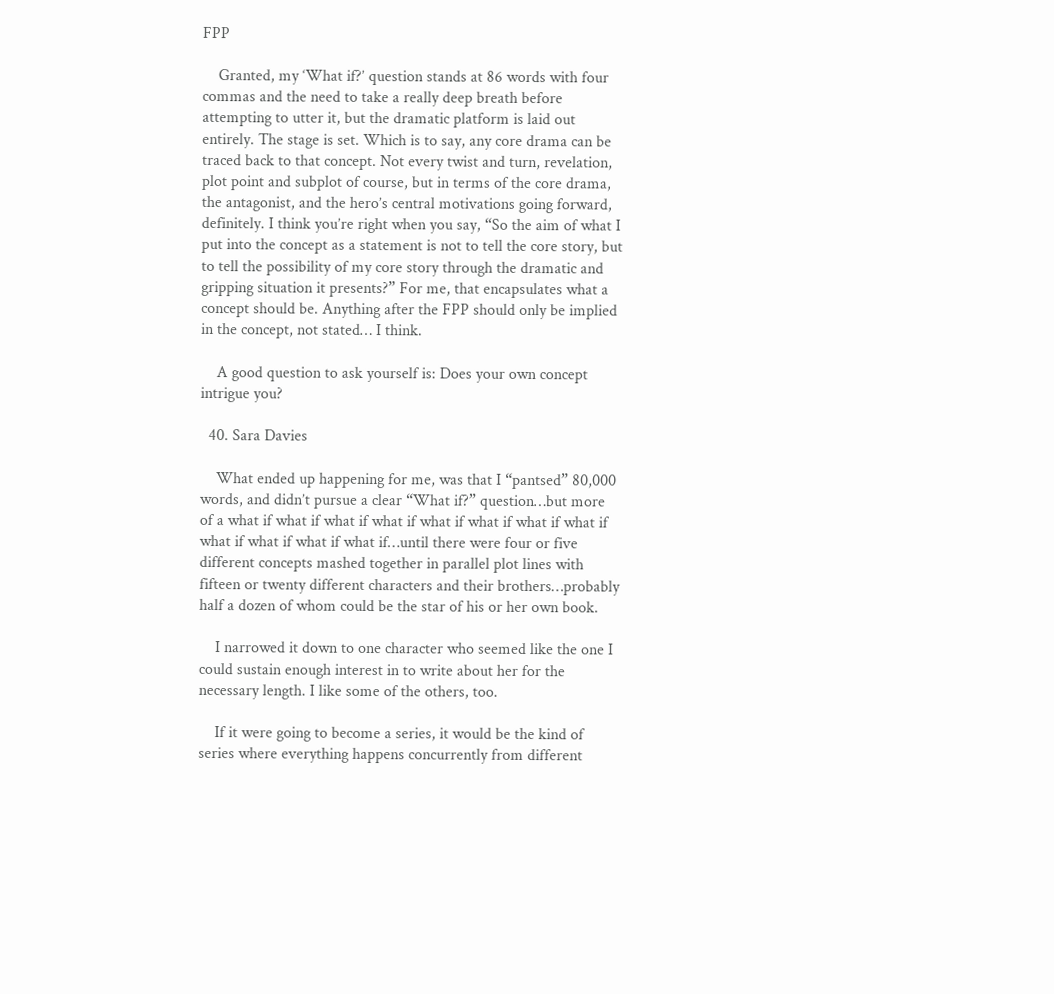FPP

    Granted, my ‘What if?’ question stands at 86 words with four commas and the need to take a really deep breath before attempting to utter it, but the dramatic platform is laid out entirely. The stage is set. Which is to say, any core drama can be traced back to that concept. Not every twist and turn, revelation, plot point and subplot of course, but in terms of the core drama, the antagonist, and the hero’s central motivations going forward, definitely. I think you’re right when you say, “So the aim of what I put into the concept as a statement is not to tell the core story, but to tell the possibility of my core story through the dramatic and gripping situation it presents?” For me, that encapsulates what a concept should be. Anything after the FPP should only be implied in the concept, not stated… I think.

    A good question to ask yourself is: Does your own concept intrigue you?

  40. Sara Davies

    What ended up happening for me, was that I “pantsed” 80,000 words, and didn’t pursue a clear “What if?” question…but more of a what if what if what if what if what if what if what if what if what if what if what if what if…until there were four or five different concepts mashed together in parallel plot lines with fifteen or twenty different characters and their brothers…probably half a dozen of whom could be the star of his or her own book.

    I narrowed it down to one character who seemed like the one I could sustain enough interest in to write about her for the necessary length. I like some of the others, too.

    If it were going to become a series, it would be the kind of series where everything happens concurrently from different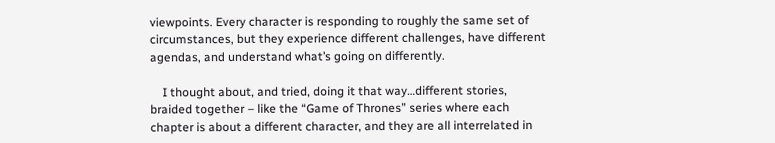viewpoints. Every character is responding to roughly the same set of circumstances, but they experience different challenges, have different agendas, and understand what’s going on differently.

    I thought about, and tried, doing it that way…different stories, braided together – like the “Game of Thrones” series where each chapter is about a different character, and they are all interrelated in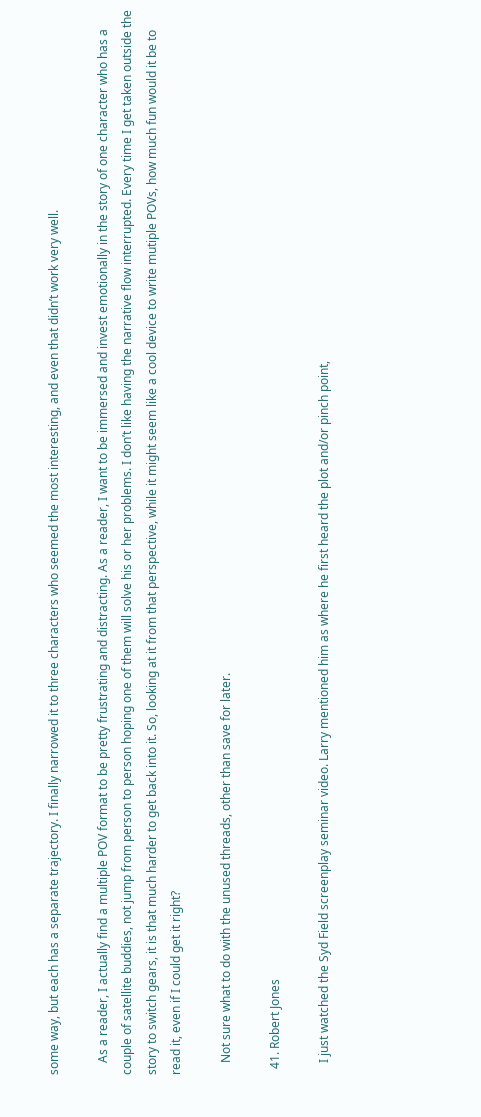some way, but each has a separate trajectory. I finally narrowed it to three characters who seemed the most interesting, and even that didn’t work very well.

    As a reader, I actually find a multiple POV format to be pretty frustrating and distracting. As a reader, I want to be immersed and invest emotionally in the story of one character who has a couple of satellite buddies, not jump from person to person hoping one of them will solve his or her problems. I don’t like having the narrative flow interrupted. Every time I get taken outside the story to switch gears, it is that much harder to get back into it. So, looking at it from that perspective, while it might seem like a cool device to write mutiple POVs, how much fun would it be to read it, even if I could get it right?

    Not sure what to do with the unused threads, other than save for later.

  41. Robert Jones

    I just watched the Syd Field screenplay seminar video. Larry mentioned him as where he first heard the plot and/or pinch point,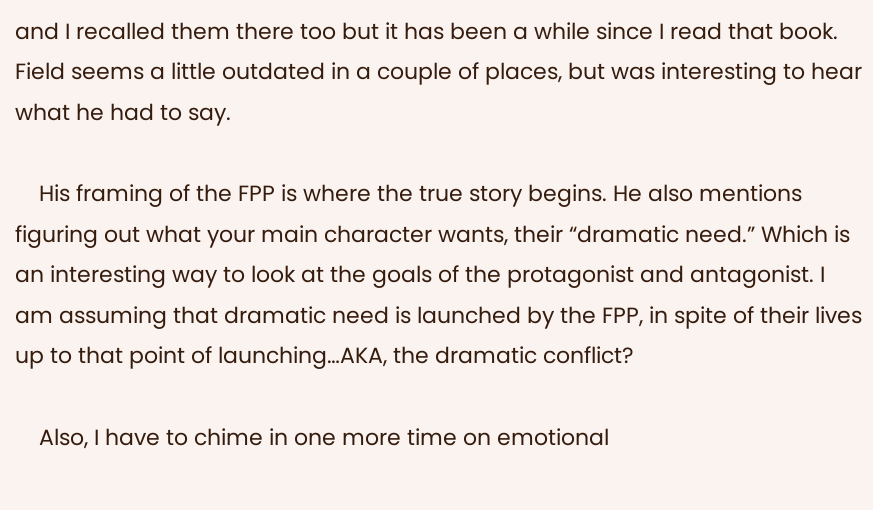and I recalled them there too but it has been a while since I read that book. Field seems a little outdated in a couple of places, but was interesting to hear what he had to say.

    His framing of the FPP is where the true story begins. He also mentions figuring out what your main character wants, their “dramatic need.” Which is an interesting way to look at the goals of the protagonist and antagonist. I am assuming that dramatic need is launched by the FPP, in spite of their lives up to that point of launching…AKA, the dramatic conflict?

    Also, I have to chime in one more time on emotional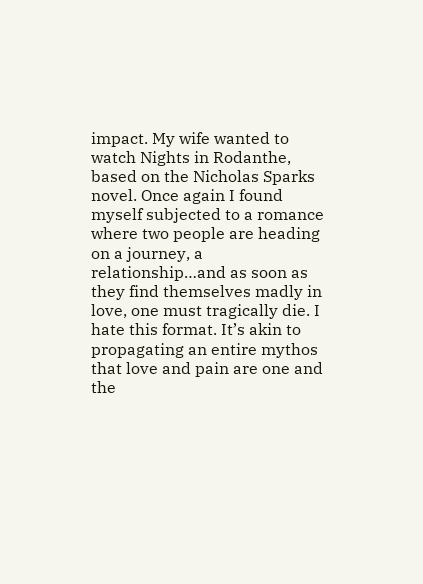impact. My wife wanted to watch Nights in Rodanthe, based on the Nicholas Sparks novel. Once again I found myself subjected to a romance where two people are heading on a journey, a relationship…and as soon as they find themselves madly in love, one must tragically die. I hate this format. It’s akin to propagating an entire mythos that love and pain are one and the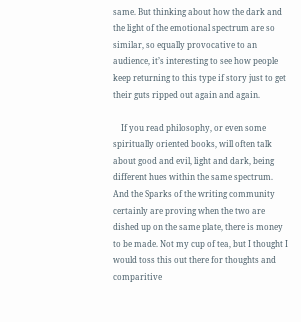same. But thinking about how the dark and the light of the emotional spectrum are so similar, so equally provocative to an audience, it’s interesting to see how people keep returning to this type if story just to get their guts ripped out again and again.

    If you read philosophy, or even some spiritually oriented books, will often talk about good and evil, light and dark, being different hues within the same spectrum. And the Sparks of the writing community certainly are proving when the two are dished up on the same plate, there is money to be made. Not my cup of tea, but I thought I would toss this out there for thoughts and comparitive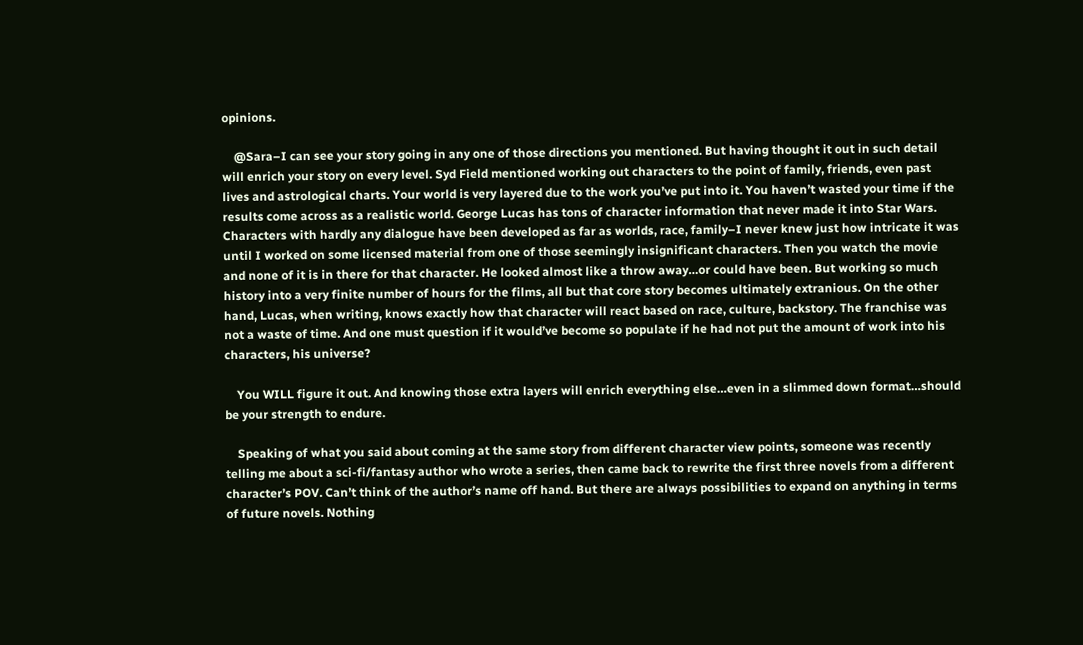opinions.

    @Sara–I can see your story going in any one of those directions you mentioned. But having thought it out in such detail will enrich your story on every level. Syd Field mentioned working out characters to the point of family, friends, even past lives and astrological charts. Your world is very layered due to the work you’ve put into it. You haven’t wasted your time if the results come across as a realistic world. George Lucas has tons of character information that never made it into Star Wars. Characters with hardly any dialogue have been developed as far as worlds, race, family–I never knew just how intricate it was until I worked on some licensed material from one of those seemingly insignificant characters. Then you watch the movie and none of it is in there for that character. He looked almost like a throw away…or could have been. But working so much history into a very finite number of hours for the films, all but that core story becomes ultimately extranious. On the other hand, Lucas, when writing, knows exactly how that character will react based on race, culture, backstory. The franchise was not a waste of time. And one must question if it would’ve become so populate if he had not put the amount of work into his characters, his universe?

    You WILL figure it out. And knowing those extra layers will enrich everything else…even in a slimmed down format…should be your strength to endure.

    Speaking of what you said about coming at the same story from different character view points, someone was recently telling me about a sci-fi/fantasy author who wrote a series, then came back to rewrite the first three novels from a different character’s POV. Can’t think of the author’s name off hand. But there are always possibilities to expand on anything in terms of future novels. Nothing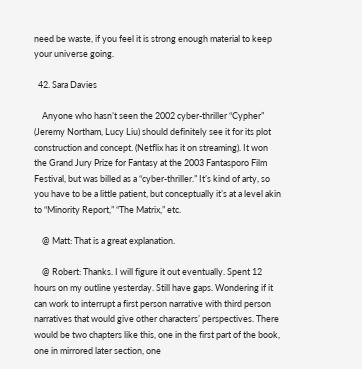need be waste, if you feel it is strong enough material to keep your universe going.

  42. Sara Davies

    Anyone who hasn’t seen the 2002 cyber-thriller “Cypher” (Jeremy Northam, Lucy Liu) should definitely see it for its plot construction and concept. (Netflix has it on streaming). It won the Grand Jury Prize for Fantasy at the 2003 Fantasporo Film Festival, but was billed as a “cyber-thriller.” It’s kind of arty, so you have to be a little patient, but conceptually it’s at a level akin to “Minority Report,” “The Matrix,” etc.

    @ Matt: That is a great explanation.

    @ Robert: Thanks. I will figure it out eventually. Spent 12 hours on my outline yesterday. Still have gaps. Wondering if it can work to interrupt a first person narrative with third person narratives that would give other characters’ perspectives. There would be two chapters like this, one in the first part of the book, one in mirrored later section, one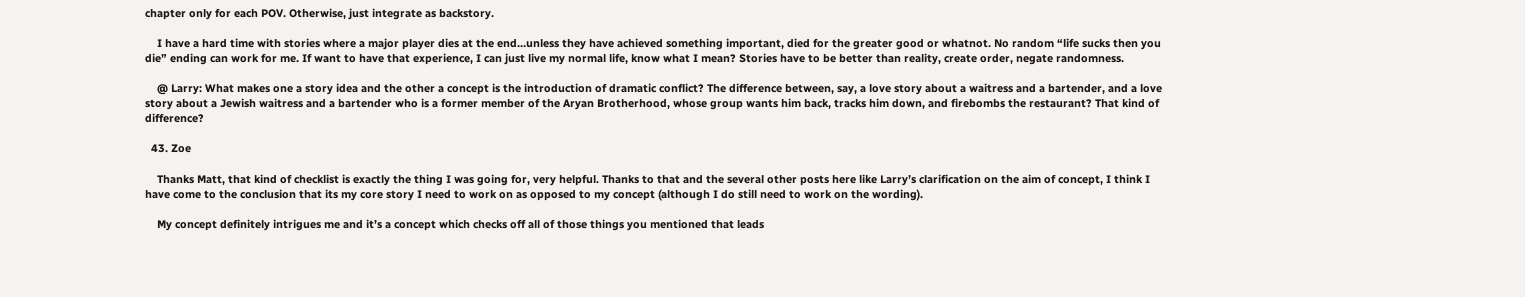chapter only for each POV. Otherwise, just integrate as backstory.

    I have a hard time with stories where a major player dies at the end…unless they have achieved something important, died for the greater good or whatnot. No random “life sucks then you die” ending can work for me. If want to have that experience, I can just live my normal life, know what I mean? Stories have to be better than reality, create order, negate randomness.

    @ Larry: What makes one a story idea and the other a concept is the introduction of dramatic conflict? The difference between, say, a love story about a waitress and a bartender, and a love story about a Jewish waitress and a bartender who is a former member of the Aryan Brotherhood, whose group wants him back, tracks him down, and firebombs the restaurant? That kind of difference?

  43. Zoe

    Thanks Matt, that kind of checklist is exactly the thing I was going for, very helpful. Thanks to that and the several other posts here like Larry’s clarification on the aim of concept, I think I have come to the conclusion that its my core story I need to work on as opposed to my concept (although I do still need to work on the wording).

    My concept definitely intrigues me and it’s a concept which checks off all of those things you mentioned that leads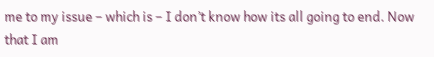me to my issue – which is – I don’t know how its all going to end. Now that I am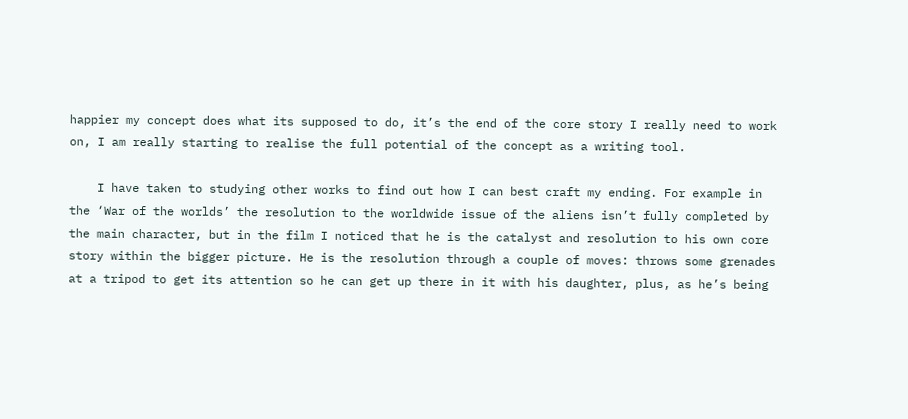happier my concept does what its supposed to do, it’s the end of the core story I really need to work on, I am really starting to realise the full potential of the concept as a writing tool.

    I have taken to studying other works to find out how I can best craft my ending. For example in the ‘War of the worlds’ the resolution to the worldwide issue of the aliens isn’t fully completed by the main character, but in the film I noticed that he is the catalyst and resolution to his own core story within the bigger picture. He is the resolution through a couple of moves: throws some grenades at a tripod to get its attention so he can get up there in it with his daughter, plus, as he’s being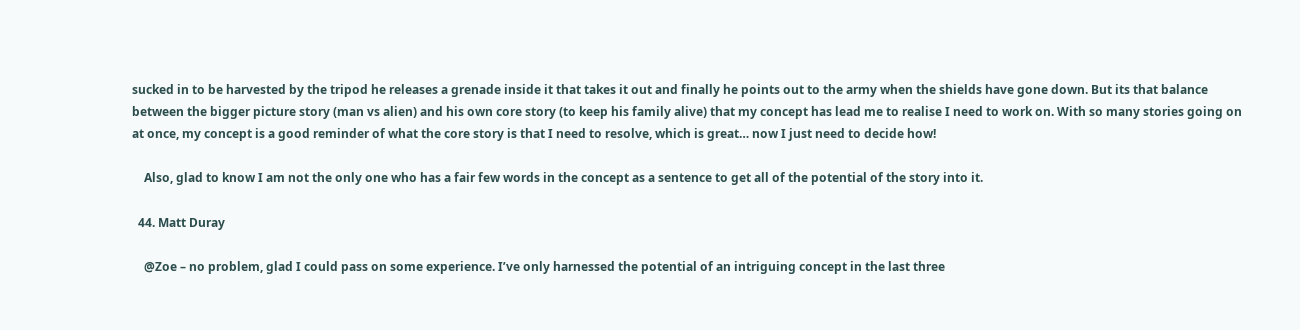sucked in to be harvested by the tripod he releases a grenade inside it that takes it out and finally he points out to the army when the shields have gone down. But its that balance between the bigger picture story (man vs alien) and his own core story (to keep his family alive) that my concept has lead me to realise I need to work on. With so many stories going on at once, my concept is a good reminder of what the core story is that I need to resolve, which is great… now I just need to decide how!

    Also, glad to know I am not the only one who has a fair few words in the concept as a sentence to get all of the potential of the story into it.

  44. Matt Duray

    @Zoe – no problem, glad I could pass on some experience. I’ve only harnessed the potential of an intriguing concept in the last three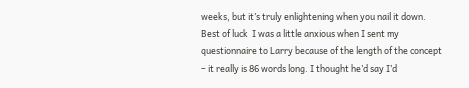weeks, but it’s truly enlightening when you nail it down. Best of luck  I was a little anxious when I sent my questionnaire to Larry because of the length of the concept – it really is 86 words long. I thought he’d say I’d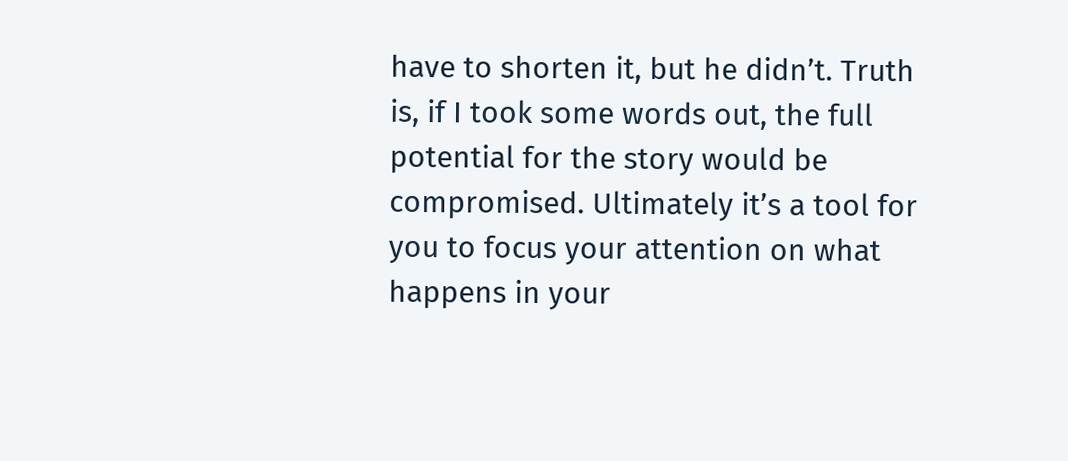have to shorten it, but he didn’t. Truth is, if I took some words out, the full potential for the story would be compromised. Ultimately it’s a tool for you to focus your attention on what happens in your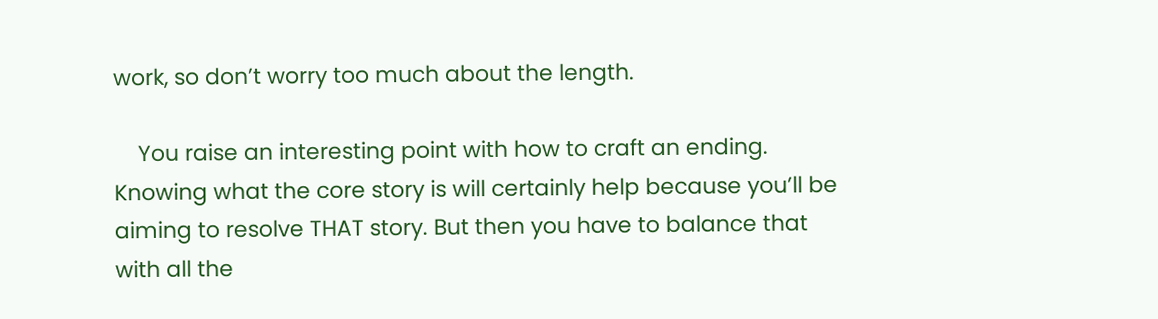work, so don’t worry too much about the length.

    You raise an interesting point with how to craft an ending. Knowing what the core story is will certainly help because you’ll be aiming to resolve THAT story. But then you have to balance that with all the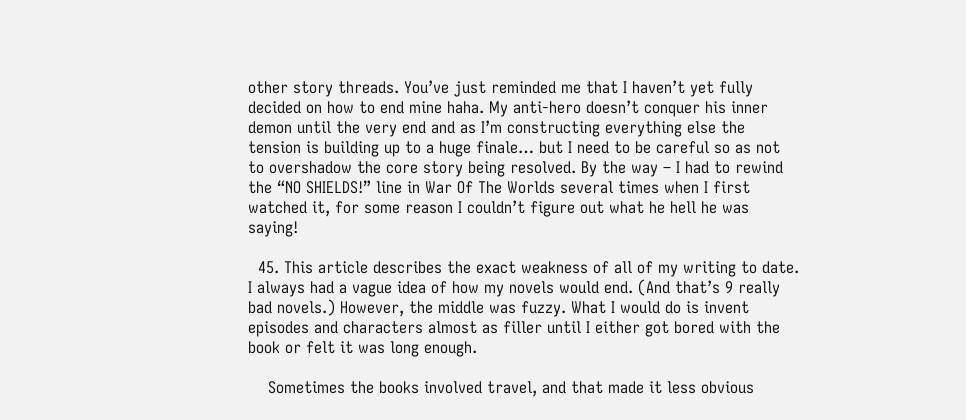other story threads. You’ve just reminded me that I haven’t yet fully decided on how to end mine haha. My anti-hero doesn’t conquer his inner demon until the very end and as I’m constructing everything else the tension is building up to a huge finale… but I need to be careful so as not to overshadow the core story being resolved. By the way – I had to rewind the “NO SHIELDS!” line in War Of The Worlds several times when I first watched it, for some reason I couldn’t figure out what he hell he was saying!

  45. This article describes the exact weakness of all of my writing to date. I always had a vague idea of how my novels would end. (And that’s 9 really bad novels.) However, the middle was fuzzy. What I would do is invent episodes and characters almost as filler until I either got bored with the book or felt it was long enough.

    Sometimes the books involved travel, and that made it less obvious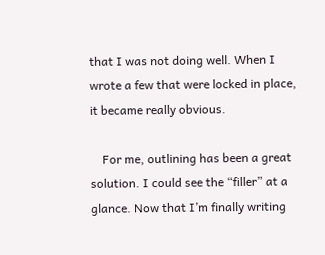that I was not doing well. When I wrote a few that were locked in place, it became really obvious.

    For me, outlining has been a great solution. I could see the “filler” at a glance. Now that I’m finally writing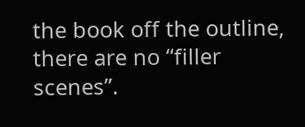the book off the outline, there are no “filler scenes”.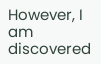However, I am discovered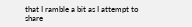that I ramble a bit as I attempt to share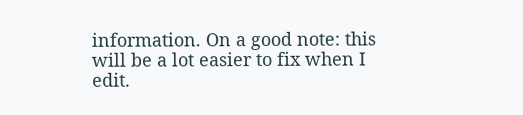information. On a good note: this will be a lot easier to fix when I edit.